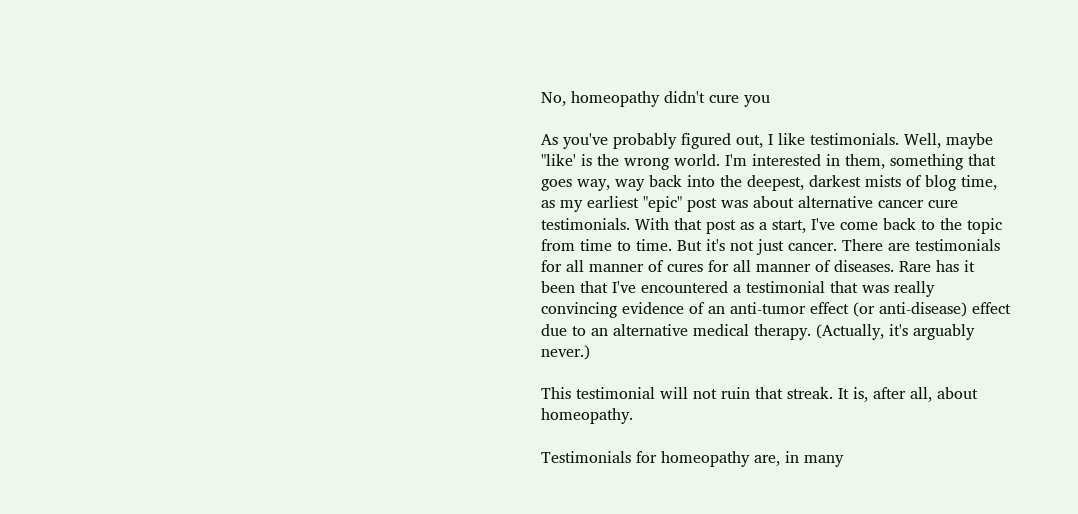No, homeopathy didn't cure you

As you've probably figured out, I like testimonials. Well, maybe "like' is the wrong world. I'm interested in them, something that goes way, way back into the deepest, darkest mists of blog time, as my earliest "epic" post was about alternative cancer cure testimonials. With that post as a start, I've come back to the topic from time to time. But it's not just cancer. There are testimonials for all manner of cures for all manner of diseases. Rare has it been that I've encountered a testimonial that was really convincing evidence of an anti-tumor effect (or anti-disease) effect due to an alternative medical therapy. (Actually, it's arguably never.)

This testimonial will not ruin that streak. It is, after all, about homeopathy.

Testimonials for homeopathy are, in many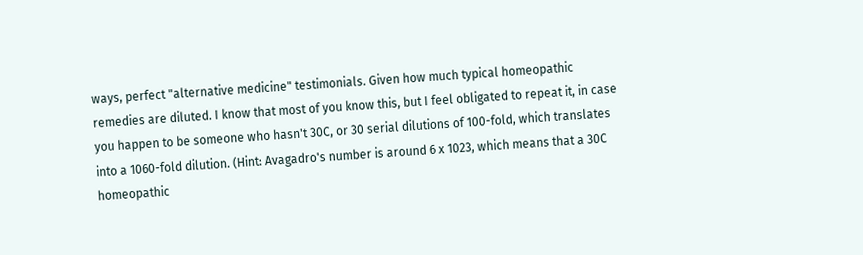ways, perfect "alternative medicine" testimonials. Given how much typical homeopathic remedies are diluted. I know that most of you know this, but I feel obligated to repeat it, in case you happen to be someone who hasn't 30C, or 30 serial dilutions of 100-fold, which translates into a 1060-fold dilution. (Hint: Avagadro's number is around 6 x 1023, which means that a 30C homeopathic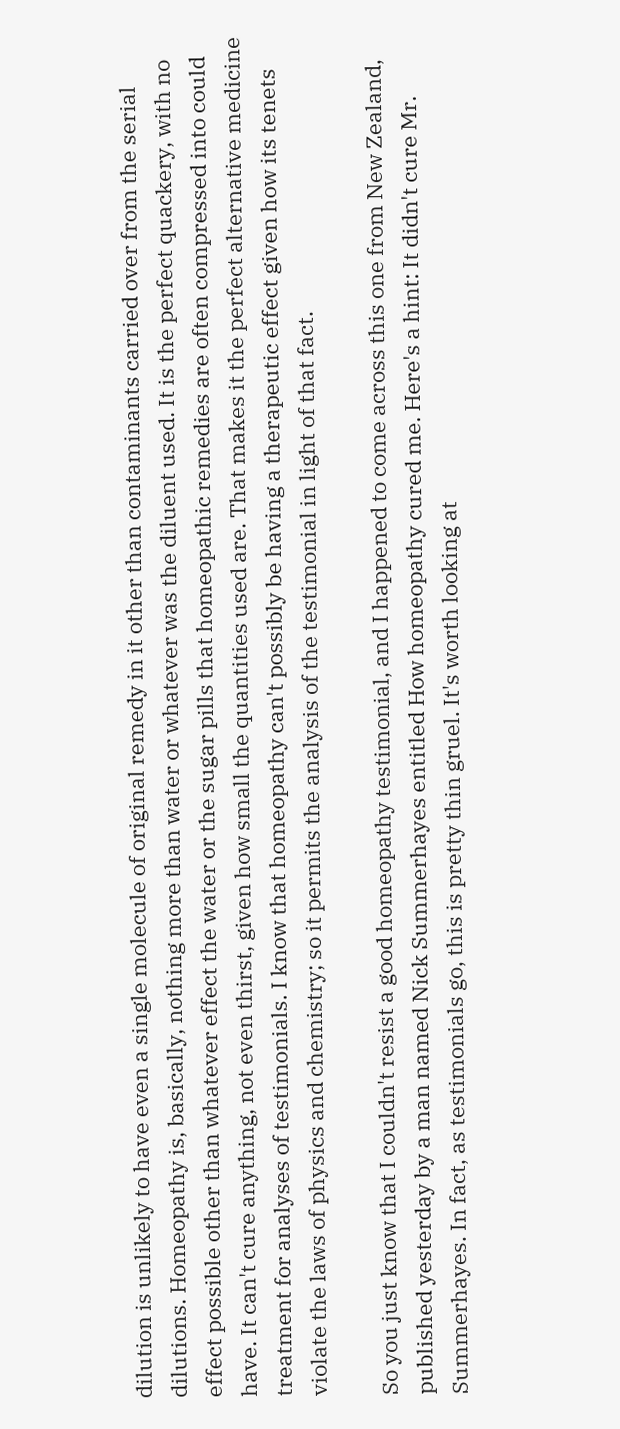dilution is unlikely to have even a single molecule of original remedy in it other than contaminants carried over from the serial dilutions. Homeopathy is, basically, nothing more than water or whatever was the diluent used. It is the perfect quackery, with no effect possible other than whatever effect the water or the sugar pills that homeopathic remedies are often compressed into could have. It can't cure anything, not even thirst, given how small the quantities used are. That makes it the perfect alternative medicine treatment for analyses of testimonials. I know that homeopathy can't possibly be having a therapeutic effect given how its tenets violate the laws of physics and chemistry; so it permits the analysis of the testimonial in light of that fact.

So you just know that I couldn't resist a good homeopathy testimonial, and I happened to come across this one from New Zealand, published yesterday by a man named Nick Summerhayes entitled How homeopathy cured me. Here's a hint: It didn't cure Mr. Summerhayes. In fact, as testimonials go, this is pretty thin gruel. It's worth looking at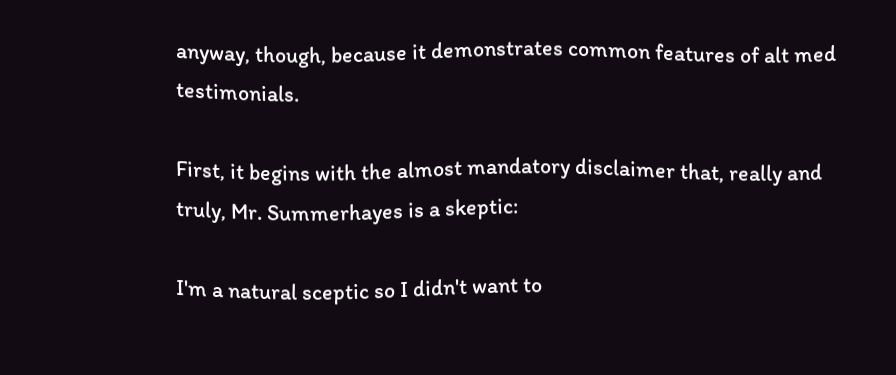anyway, though, because it demonstrates common features of alt med testimonials.

First, it begins with the almost mandatory disclaimer that, really and truly, Mr. Summerhayes is a skeptic:

I'm a natural sceptic so I didn't want to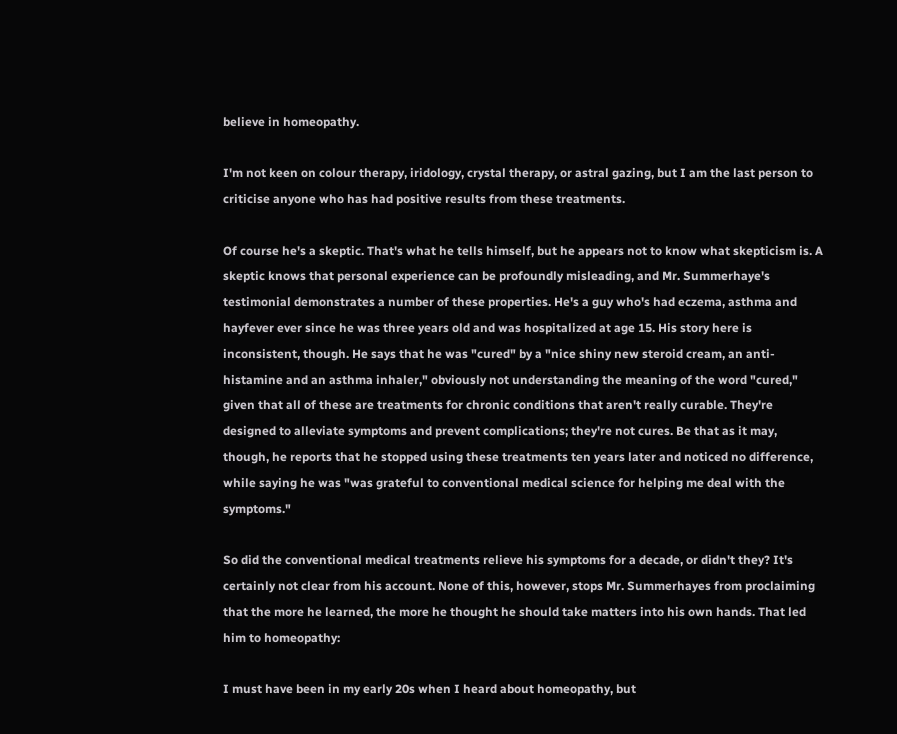believe in homeopathy.

I'm not keen on colour therapy, iridology, crystal therapy, or astral gazing, but I am the last person to criticise anyone who has had positive results from these treatments.

Of course he's a skeptic. That's what he tells himself, but he appears not to know what skepticism is. A skeptic knows that personal experience can be profoundly misleading, and Mr. Summerhaye's testimonial demonstrates a number of these properties. He's a guy who's had eczema, asthma and hayfever ever since he was three years old and was hospitalized at age 15. His story here is inconsistent, though. He says that he was "cured" by a "nice shiny new steroid cream, an anti-histamine and an asthma inhaler," obviously not understanding the meaning of the word "cured," given that all of these are treatments for chronic conditions that aren't really curable. They're designed to alleviate symptoms and prevent complications; they're not cures. Be that as it may, though, he reports that he stopped using these treatments ten years later and noticed no difference, while saying he was "was grateful to conventional medical science for helping me deal with the symptoms."

So did the conventional medical treatments relieve his symptoms for a decade, or didn't they? It's certainly not clear from his account. None of this, however, stops Mr. Summerhayes from proclaiming that the more he learned, the more he thought he should take matters into his own hands. That led him to homeopathy:

I must have been in my early 20s when I heard about homeopathy, but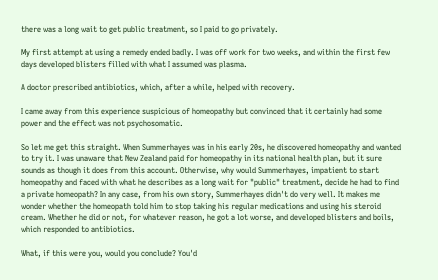there was a long wait to get public treatment, so I paid to go privately.

My first attempt at using a remedy ended badly. I was off work for two weeks, and within the first few days developed blisters filled with what I assumed was plasma.

A doctor prescribed antibiotics, which, after a while, helped with recovery.

I came away from this experience suspicious of homeopathy but convinced that it certainly had some power and the effect was not psychosomatic.

So let me get this straight. When Summerhayes was in his early 20s, he discovered homeopathy and wanted to try it. I was unaware that New Zealand paid for homeopathy in its national health plan, but it sure sounds as though it does from this account. Otherwise, why would Summerhayes, impatient to start homeopathy and faced with what he describes as a long wait for "public" treatment, decide he had to find a private homeopath? In any case, from his own story, Summerhayes didn't do very well. It makes me wonder whether the homeopath told him to stop taking his regular medications and using his steroid cream. Whether he did or not, for whatever reason, he got a lot worse, and developed blisters and boils, which responded to antibiotics.

What, if this were you, would you conclude? You'd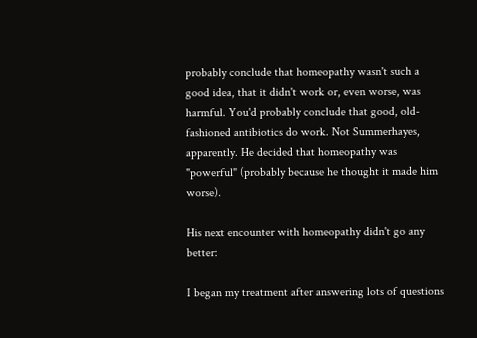probably conclude that homeopathy wasn't such a good idea, that it didn't work or, even worse, was harmful. You'd probably conclude that good, old-fashioned antibiotics do work. Not Summerhayes, apparently. He decided that homeopathy was "powerful" (probably because he thought it made him worse).

His next encounter with homeopathy didn't go any better:

I began my treatment after answering lots of questions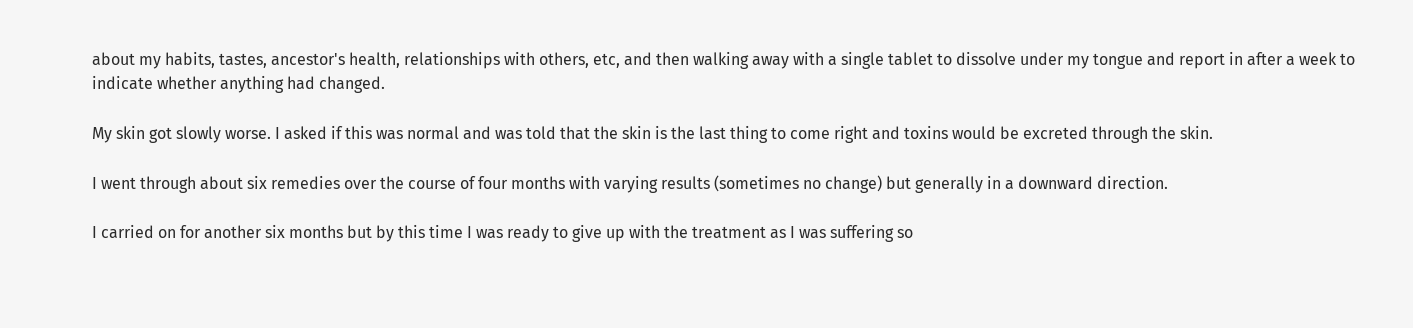about my habits, tastes, ancestor's health, relationships with others, etc, and then walking away with a single tablet to dissolve under my tongue and report in after a week to indicate whether anything had changed.

My skin got slowly worse. I asked if this was normal and was told that the skin is the last thing to come right and toxins would be excreted through the skin.

I went through about six remedies over the course of four months with varying results (sometimes no change) but generally in a downward direction.

I carried on for another six months but by this time I was ready to give up with the treatment as I was suffering so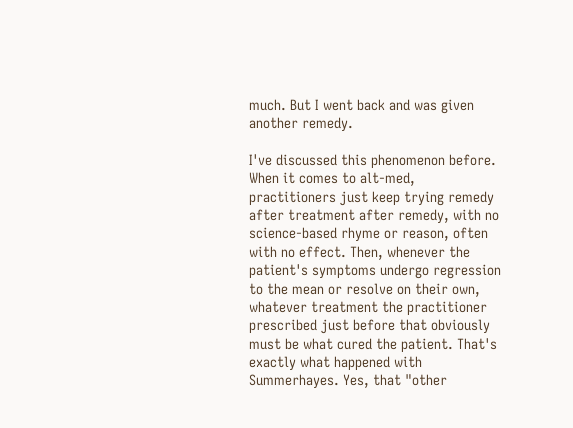much. But I went back and was given another remedy.

I've discussed this phenomenon before. When it comes to alt-med, practitioners just keep trying remedy after treatment after remedy, with no science-based rhyme or reason, often with no effect. Then, whenever the patient's symptoms undergo regression to the mean or resolve on their own, whatever treatment the practitioner prescribed just before that obviously must be what cured the patient. That's exactly what happened with Summerhayes. Yes, that "other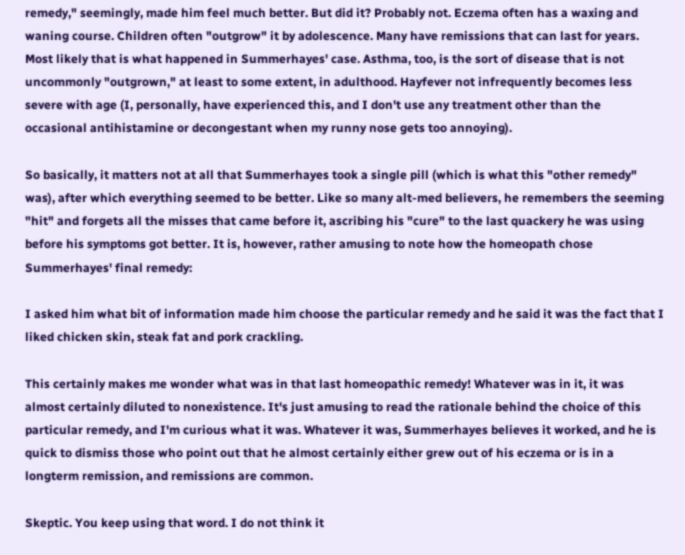remedy," seemingly, made him feel much better. But did it? Probably not. Eczema often has a waxing and waning course. Children often "outgrow" it by adolescence. Many have remissions that can last for years. Most likely that is what happened in Summerhayes' case. Asthma, too, is the sort of disease that is not uncommonly "outgrown," at least to some extent, in adulthood. Hayfever not infrequently becomes less severe with age (I, personally, have experienced this, and I don't use any treatment other than the occasional antihistamine or decongestant when my runny nose gets too annoying).

So basically, it matters not at all that Summerhayes took a single pill (which is what this "other remedy" was), after which everything seemed to be better. Like so many alt-med believers, he remembers the seeming "hit" and forgets all the misses that came before it, ascribing his "cure" to the last quackery he was using before his symptoms got better. It is, however, rather amusing to note how the homeopath chose Summerhayes' final remedy:

I asked him what bit of information made him choose the particular remedy and he said it was the fact that I liked chicken skin, steak fat and pork crackling.

This certainly makes me wonder what was in that last homeopathic remedy! Whatever was in it, it was almost certainly diluted to nonexistence. It's just amusing to read the rationale behind the choice of this particular remedy, and I'm curious what it was. Whatever it was, Summerhayes believes it worked, and he is quick to dismiss those who point out that he almost certainly either grew out of his eczema or is in a longterm remission, and remissions are common.

Skeptic. You keep using that word. I do not think it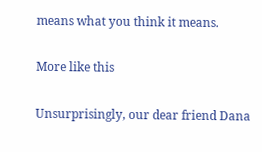means what you think it means.

More like this

Unsurprisingly, our dear friend Dana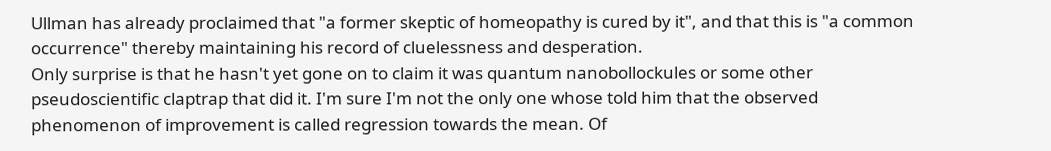Ullman has already proclaimed that "a former skeptic of homeopathy is cured by it", and that this is "a common occurrence" thereby maintaining his record of cluelessness and desperation.
Only surprise is that he hasn't yet gone on to claim it was quantum nanobollockules or some other pseudoscientific claptrap that did it. I'm sure I'm not the only one whose told him that the observed phenomenon of improvement is called regression towards the mean. Of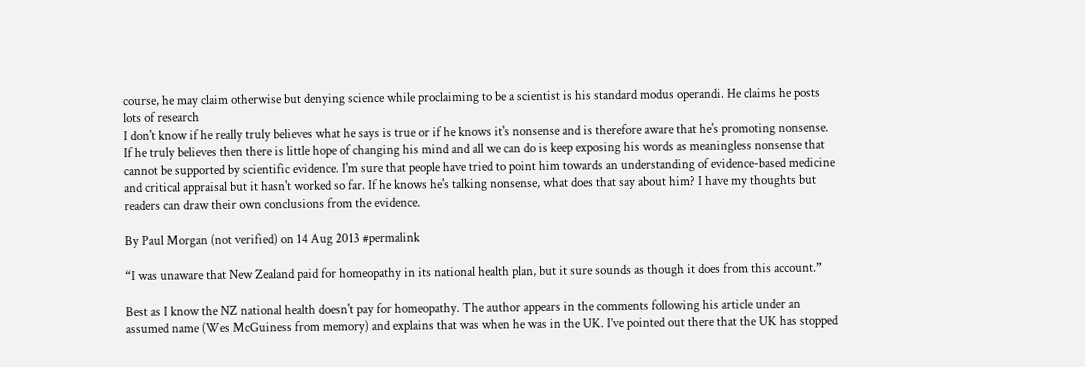course, he may claim otherwise but denying science while proclaiming to be a scientist is his standard modus operandi. He claims he posts lots of research
I don't know if he really truly believes what he says is true or if he knows it's nonsense and is therefore aware that he's promoting nonsense. If he truly believes then there is little hope of changing his mind and all we can do is keep exposing his words as meaningless nonsense that cannot be supported by scientific evidence. I'm sure that people have tried to point him towards an understanding of evidence-based medicine and critical appraisal but it hasn't worked so far. If he knows he's talking nonsense, what does that say about him? I have my thoughts but readers can draw their own conclusions from the evidence.

By Paul Morgan (not verified) on 14 Aug 2013 #permalink

“I was unaware that New Zealand paid for homeopathy in its national health plan, but it sure sounds as though it does from this account.”

Best as I know the NZ national health doesn't pay for homeopathy. The author appears in the comments following his article under an assumed name (Wes McGuiness from memory) and explains that was when he was in the UK. I’ve pointed out there that the UK has stopped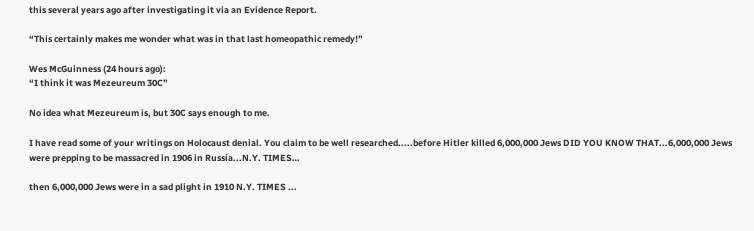this several years ago after investigating it via an Evidence Report.

“This certainly makes me wonder what was in that last homeopathic remedy!”

Wes McGuinness (24 hours ago):
“I think it was Mezeureum 30C”

No idea what Mezeureum is, but 30C says enough to me.

I have read some of your writings on Holocaust denial. You claim to be well researched.....before Hitler killed 6,000,000 Jews DID YOU KNOW THAT...6,000,000 Jews were prepping to be massacred in 1906 in Russia...N.Y. TIMES…

then 6,000,000 Jews were in a sad plight in 1910 N.Y. TIMES ...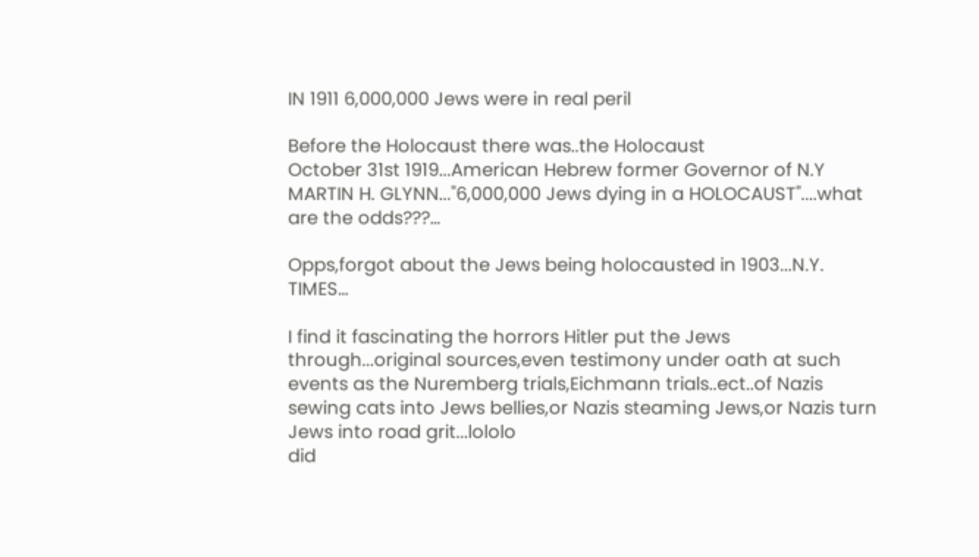IN 1911 6,000,000 Jews were in real peril

Before the Holocaust there was..the Holocaust
October 31st 1919...American Hebrew former Governor of N.Y MARTIN H. GLYNN..."6,000,000 Jews dying in a HOLOCAUST"....what are the odds???…

Opps,forgot about the Jews being holocausted in 1903...N.Y. TIMES…

I find it fascinating the horrors Hitler put the Jews through...original sources,even testimony under oath at such events as the Nuremberg trials,Eichmann trials..ect..of Nazis sewing cats into Jews bellies,or Nazis steaming Jews,or Nazis turn Jews into road grit...lololo
did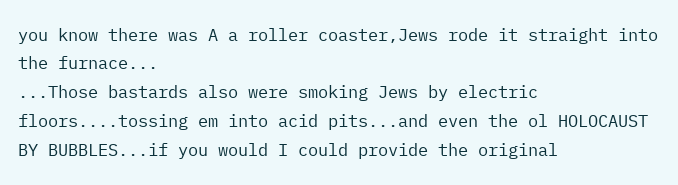you know there was A a roller coaster,Jews rode it straight into the furnace...
...Those bastards also were smoking Jews by electric floors....tossing em into acid pits...and even the ol HOLOCAUST BY BUBBLES...if you would I could provide the original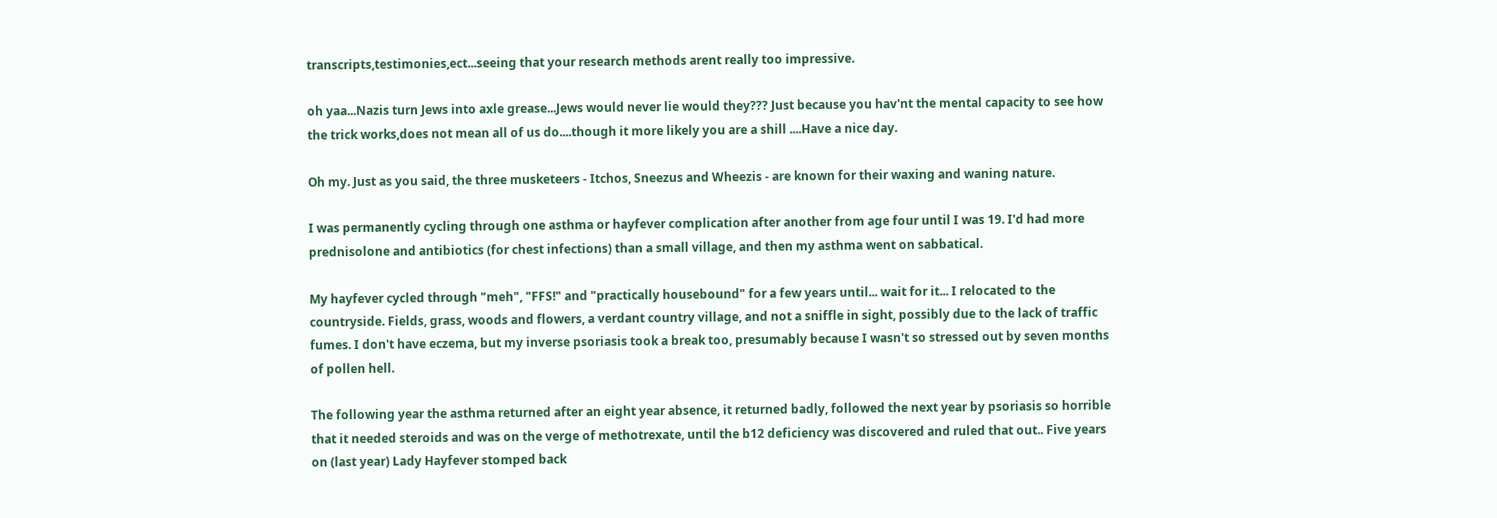transcripts,testimonies,ect...seeing that your research methods arent really too impressive.

oh yaa...Nazis turn Jews into axle grease...Jews would never lie would they??? Just because you hav'nt the mental capacity to see how the trick works,does not mean all of us do....though it more likely you are a shill ....Have a nice day.

Oh my. Just as you said, the three musketeers - Itchos, Sneezus and Wheezis - are known for their waxing and waning nature.

I was permanently cycling through one asthma or hayfever complication after another from age four until I was 19. I'd had more prednisolone and antibiotics (for chest infections) than a small village, and then my asthma went on sabbatical.

My hayfever cycled through "meh", "FFS!" and "practically housebound" for a few years until... wait for it... I relocated to the countryside. Fields, grass, woods and flowers, a verdant country village, and not a sniffle in sight, possibly due to the lack of traffic fumes. I don't have eczema, but my inverse psoriasis took a break too, presumably because I wasn't so stressed out by seven months of pollen hell.

The following year the asthma returned after an eight year absence, it returned badly, followed the next year by psoriasis so horrible that it needed steroids and was on the verge of methotrexate, until the b12 deficiency was discovered and ruled that out.. Five years on (last year) Lady Hayfever stomped back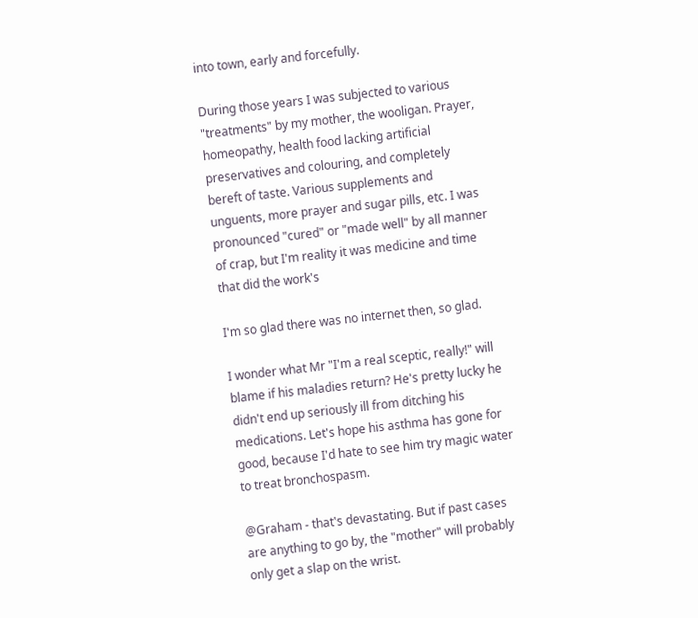into town, early and forcefully.

During those years I was subjected to various "treatments" by my mother, the wooligan. Prayer, homeopathy, health food lacking artificial preservatives and colouring, and completely bereft of taste. Various supplements and unguents, more prayer and sugar pills, etc. I was pronounced "cured" or "made well" by all manner of crap, but I'm reality it was medicine and time that did the work's

I'm so glad there was no internet then, so glad.

I wonder what Mr "I'm a real sceptic, really!" will blame if his maladies return? He's pretty lucky he didn't end up seriously ill from ditching his medications. Let's hope his asthma has gone for good, because I'd hate to see him try magic water to treat bronchospasm.

@Graham - that's devastating. But if past cases are anything to go by, the "mother" will probably only get a slap on the wrist.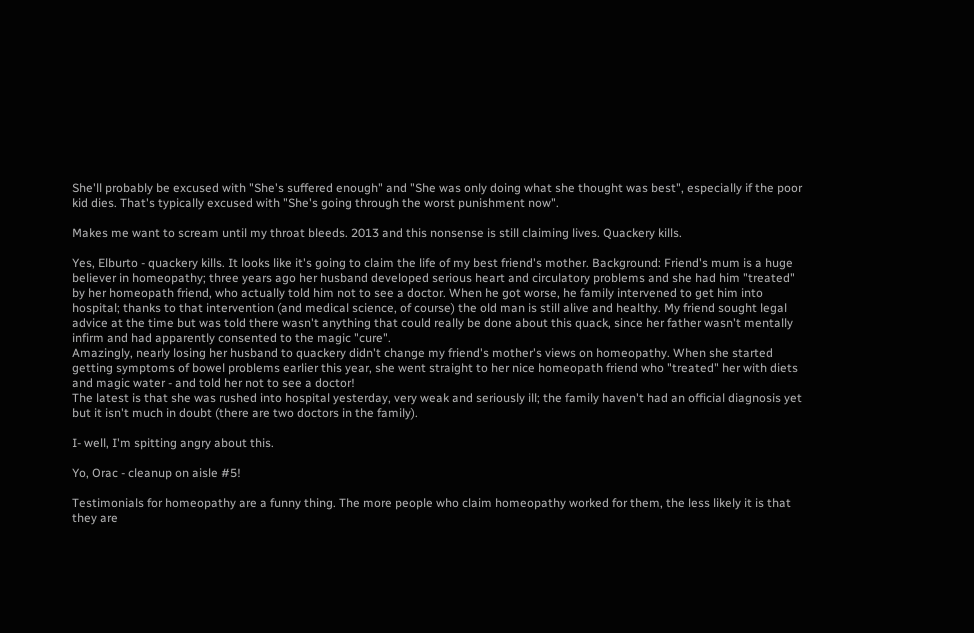She'll probably be excused with "She's suffered enough" and "She was only doing what she thought was best", especially if the poor kid dies. That's typically excused with "She's going through the worst punishment now".

Makes me want to scream until my throat bleeds. 2013 and this nonsense is still claiming lives. Quackery kills.

Yes, Elburto - quackery kills. It looks like it's going to claim the life of my best friend's mother. Background: Friend's mum is a huge believer in homeopathy; three years ago her husband developed serious heart and circulatory problems and she had him "treated" by her homeopath friend, who actually told him not to see a doctor. When he got worse, he family intervened to get him into hospital; thanks to that intervention (and medical science, of course) the old man is still alive and healthy. My friend sought legal advice at the time but was told there wasn't anything that could really be done about this quack, since her father wasn't mentally infirm and had apparently consented to the magic "cure".
Amazingly, nearly losing her husband to quackery didn't change my friend's mother's views on homeopathy. When she started getting symptoms of bowel problems earlier this year, she went straight to her nice homeopath friend who "treated" her with diets and magic water - and told her not to see a doctor!
The latest is that she was rushed into hospital yesterday, very weak and seriously ill; the family haven't had an official diagnosis yet but it isn't much in doubt (there are two doctors in the family).

I- well, I'm spitting angry about this.

Yo, Orac - cleanup on aisle #5!

Testimonials for homeopathy are a funny thing. The more people who claim homeopathy worked for them, the less likely it is that they are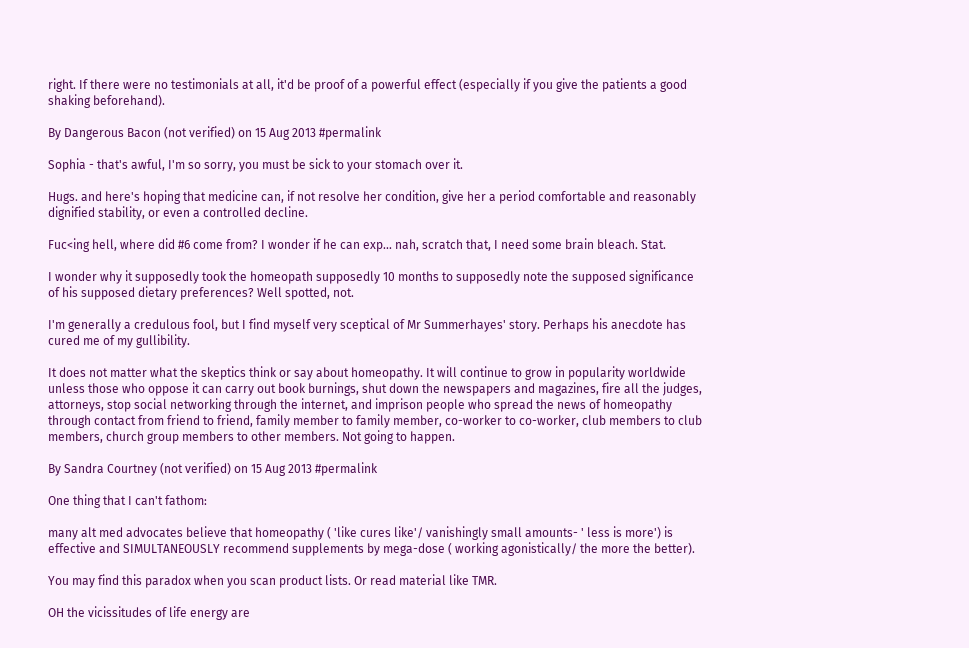right. If there were no testimonials at all, it'd be proof of a powerful effect (especially if you give the patients a good shaking beforehand).

By Dangerous Bacon (not verified) on 15 Aug 2013 #permalink

Sophia - that's awful, I'm so sorry, you must be sick to your stomach over it.

Hugs. and here's hoping that medicine can, if not resolve her condition, give her a period comfortable and reasonably dignified stability, or even a controlled decline.

Fuc<ing hell, where did #6 come from? I wonder if he can exp... nah, scratch that, I need some brain bleach. Stat.

I wonder why it supposedly took the homeopath supposedly 10 months to supposedly note the supposed significance of his supposed dietary preferences? Well spotted, not.

I'm generally a credulous fool, but I find myself very sceptical of Mr Summerhayes' story. Perhaps his anecdote has cured me of my gullibility.

It does not matter what the skeptics think or say about homeopathy. It will continue to grow in popularity worldwide unless those who oppose it can carry out book burnings, shut down the newspapers and magazines, fire all the judges, attorneys, stop social networking through the internet, and imprison people who spread the news of homeopathy through contact from friend to friend, family member to family member, co-worker to co-worker, club members to club members, church group members to other members. Not going to happen.

By Sandra Courtney (not verified) on 15 Aug 2013 #permalink

One thing that I can't fathom:

many alt med advocates believe that homeopathy ( 'like cures like'/ vanishingly small amounts- ' less is more') is effective and SIMULTANEOUSLY recommend supplements by mega-dose ( working agonistically/ the more the better).

You may find this paradox when you scan product lists. Or read material like TMR.

OH the vicissitudes of life energy are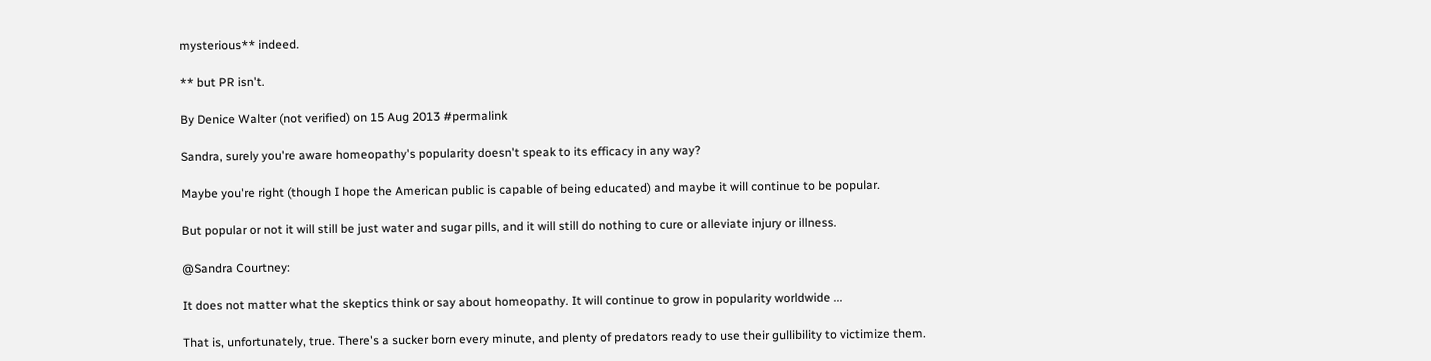mysterious** indeed.

** but PR isn't.

By Denice Walter (not verified) on 15 Aug 2013 #permalink

Sandra, surely you're aware homeopathy's popularity doesn't speak to its efficacy in any way?

Maybe you're right (though I hope the American public is capable of being educated) and maybe it will continue to be popular.

But popular or not it will still be just water and sugar pills, and it will still do nothing to cure or alleviate injury or illness.

@Sandra Courtney:

It does not matter what the skeptics think or say about homeopathy. It will continue to grow in popularity worldwide ...

That is, unfortunately, true. There's a sucker born every minute, and plenty of predators ready to use their gullibility to victimize them.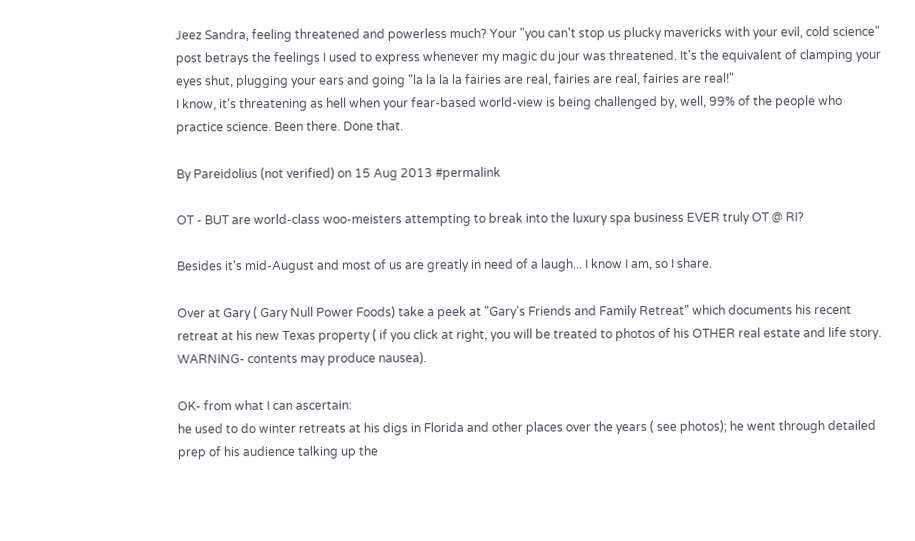Jeez Sandra, feeling threatened and powerless much? Your "you can't stop us plucky mavericks with your evil, cold science" post betrays the feelings I used to express whenever my magic du jour was threatened. It's the equivalent of clamping your eyes shut, plugging your ears and going "la la la la fairies are real, fairies are real, fairies are real!"
I know, it's threatening as hell when your fear-based world-view is being challenged by, well, 99% of the people who practice science. Been there. Done that.

By Pareidolius (not verified) on 15 Aug 2013 #permalink

OT - BUT are world-class woo-meisters attempting to break into the luxury spa business EVER truly OT @ RI?

Besides it's mid-August and most of us are greatly in need of a laugh... I know I am, so I share.

Over at Gary ( Gary Null Power Foods) take a peek at "Gary's Friends and Family Retreat" which documents his recent retreat at his new Texas property ( if you click at right, you will be treated to photos of his OTHER real estate and life story. WARNING- contents may produce nausea).

OK- from what I can ascertain:
he used to do winter retreats at his digs in Florida and other places over the years ( see photos); he went through detailed prep of his audience talking up the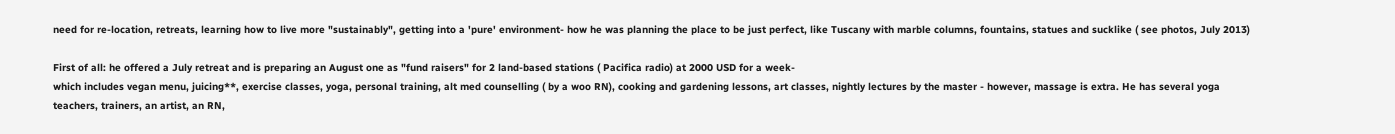need for re-location, retreats, learning how to live more "sustainably", getting into a 'pure' environment- how he was planning the place to be just perfect, like Tuscany with marble columns, fountains, statues and sucklike ( see photos, July 2013)

First of all: he offered a July retreat and is preparing an August one as "fund raisers" for 2 land-based stations ( Pacifica radio) at 2000 USD for a week-
which includes vegan menu, juicing**, exercise classes, yoga, personal training, alt med counselling ( by a woo RN), cooking and gardening lessons, art classes, nightly lectures by the master - however, massage is extra. He has several yoga teachers, trainers, an artist, an RN,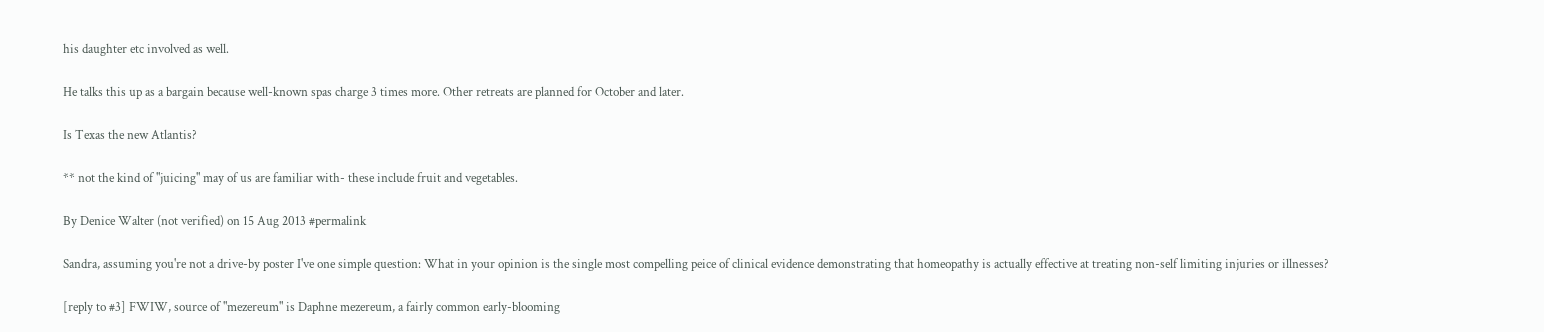his daughter etc involved as well.

He talks this up as a bargain because well-known spas charge 3 times more. Other retreats are planned for October and later.

Is Texas the new Atlantis?

** not the kind of "juicing" may of us are familiar with- these include fruit and vegetables.

By Denice Walter (not verified) on 15 Aug 2013 #permalink

Sandra, assuming you're not a drive-by poster I've one simple question: What in your opinion is the single most compelling peice of clinical evidence demonstrating that homeopathy is actually effective at treating non-self limiting injuries or illnesses?

[reply to #3] FWIW, source of "mezereum" is Daphne mezereum, a fairly common early-blooming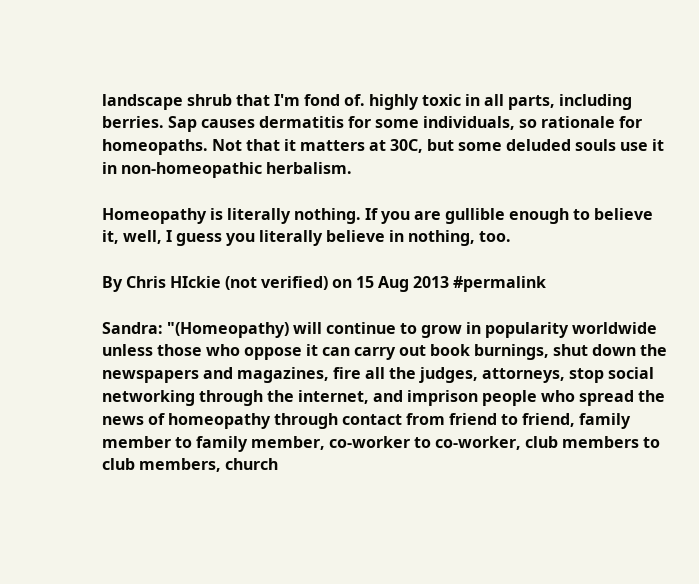landscape shrub that I'm fond of. highly toxic in all parts, including berries. Sap causes dermatitis for some individuals, so rationale for homeopaths. Not that it matters at 30C, but some deluded souls use it in non-homeopathic herbalism.

Homeopathy is literally nothing. If you are gullible enough to believe it, well, I guess you literally believe in nothing, too.

By Chris HIckie (not verified) on 15 Aug 2013 #permalink

Sandra: "(Homeopathy) will continue to grow in popularity worldwide unless those who oppose it can carry out book burnings, shut down the newspapers and magazines, fire all the judges, attorneys, stop social networking through the internet, and imprison people who spread the news of homeopathy through contact from friend to friend, family member to family member, co-worker to co-worker, club members to club members, church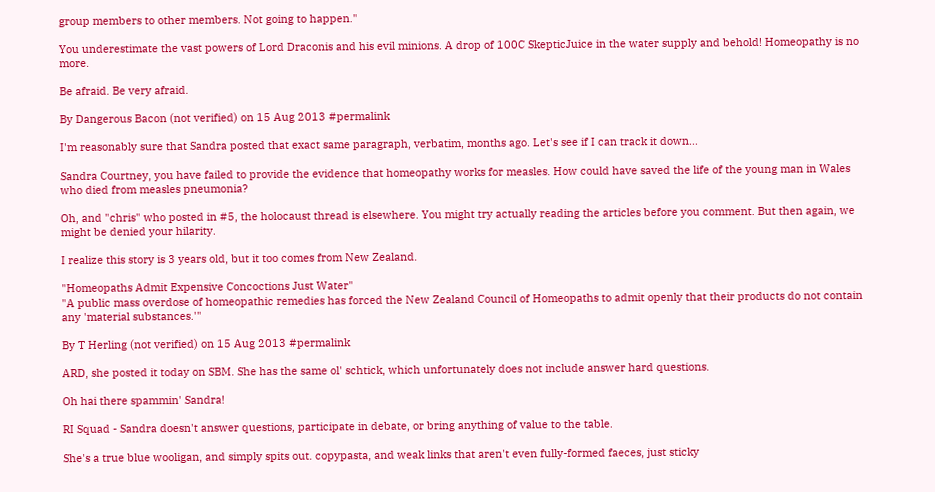group members to other members. Not going to happen."

You underestimate the vast powers of Lord Draconis and his evil minions. A drop of 100C SkepticJuice in the water supply and behold! Homeopathy is no more.

Be afraid. Be very afraid.

By Dangerous Bacon (not verified) on 15 Aug 2013 #permalink

I'm reasonably sure that Sandra posted that exact same paragraph, verbatim, months ago. Let's see if I can track it down...

Sandra Courtney, you have failed to provide the evidence that homeopathy works for measles. How could have saved the life of the young man in Wales who died from measles pneumonia?

Oh, and "chris" who posted in #5, the holocaust thread is elsewhere. You might try actually reading the articles before you comment. But then again, we might be denied your hilarity.

I realize this story is 3 years old, but it too comes from New Zealand.

"Homeopaths Admit Expensive Concoctions Just Water"
"A public mass overdose of homeopathic remedies has forced the New Zealand Council of Homeopaths to admit openly that their products do not contain any 'material substances.'"

By T Herling (not verified) on 15 Aug 2013 #permalink

ARD, she posted it today on SBM. She has the same ol' schtick, which unfortunately does not include answer hard questions.

Oh hai there spammin' Sandra!

RI Squad - Sandra doesn't answer questions, participate in debate, or bring anything of value to the table.

She's a true blue wooligan, and simply spits out. copypasta, and weak links that aren't even fully-formed faeces, just sticky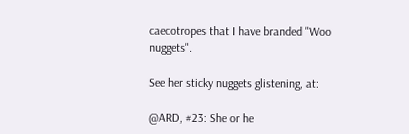caecotropes that I have branded "Woo nuggets".

See her sticky nuggets glistening, at:

@ARD, #23: She or he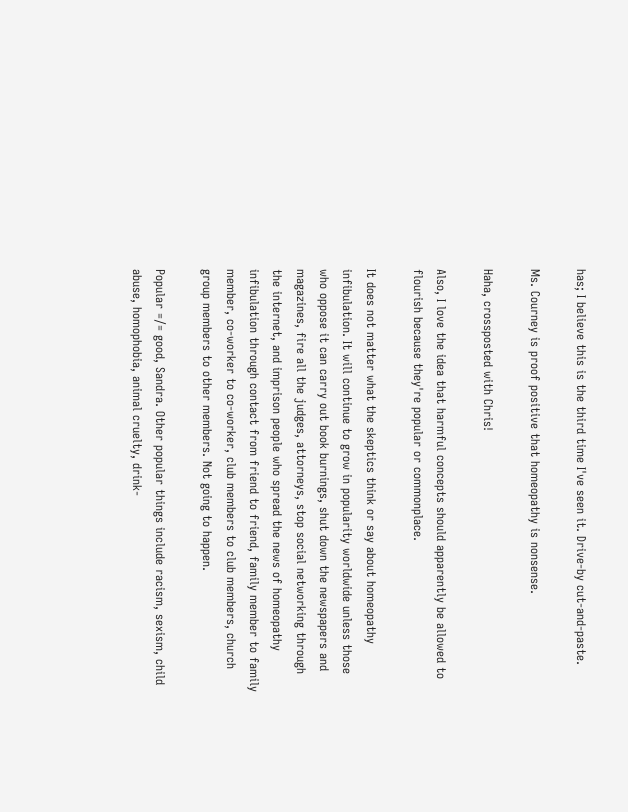has; I believe this is the third time I've seen it. Drive-by cut-and-paste.

Ms. Courney is proof positive that homeopathy is nonsense.

Haha, crossposted with Chris!

Also, I love the idea that harmful concepts should apparently be allowed to flourish because they're popular or commonplace.

It does not matter what the skeptics think or say about homeopathy infibulation. It will continue to grow in popularity worldwide unless those who oppose it can carry out book burnings, shut down the newspapers and magazines, fire all the judges, attorneys, stop social networking through the internet, and imprison people who spread the news of homeopathy infibulation through contact from friend to friend, family member to family member, co-worker to co-worker, club members to club members, church group members to other members. Not going to happen.

Popular =/= good, Sandra. Other popular things include racism, sexism, child abuse, homophobia, animal cruelty, drink-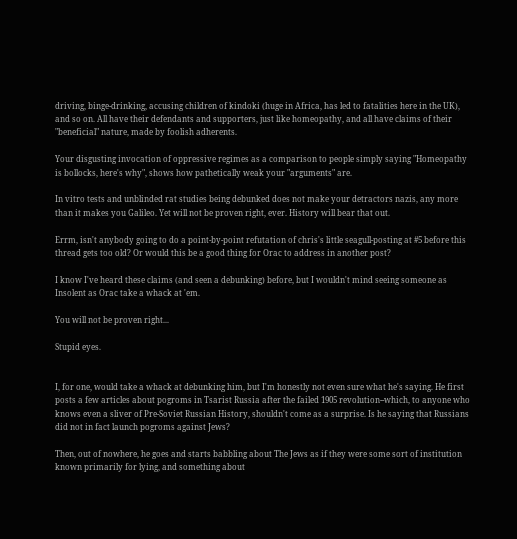driving, binge-drinking, accusing children of kindoki (huge in Africa, has led to fatalities here in the UK), and so on. All have their defendants and supporters, just like homeopathy, and all have claims of their "beneficial" nature, made by foolish adherents.

Your disgusting invocation of oppressive regimes as a comparison to people simply saying "Homeopathy is bollocks, here's why", shows how pathetically weak your "arguments" are.

In vitro tests and unblinded rat studies being debunked does not make your detractors nazis, any more than it makes you Galileo. Yet will not be proven right, ever. History will bear that out.

Errm, isn't anybody going to do a point-by-point refutation of chris's little seagull-posting at #5 before this thread gets too old? Or would this be a good thing for Orac to address in another post?

I know I've heard these claims (and seen a debunking) before, but I wouldn't mind seeing someone as Insolent as Orac take a whack at 'em.

You will not be proven right...

Stupid eyes.


I, for one, would take a whack at debunking him, but I'm honestly not even sure what he's saying. He first posts a few articles about pogroms in Tsarist Russia after the failed 1905 revolution--which, to anyone who knows even a sliver of Pre-Soviet Russian History, shouldn't come as a surprise. Is he saying that Russians did not in fact launch pogroms against Jews?

Then, out of nowhere, he goes and starts babbling about The Jews as if they were some sort of institution known primarily for lying, and something about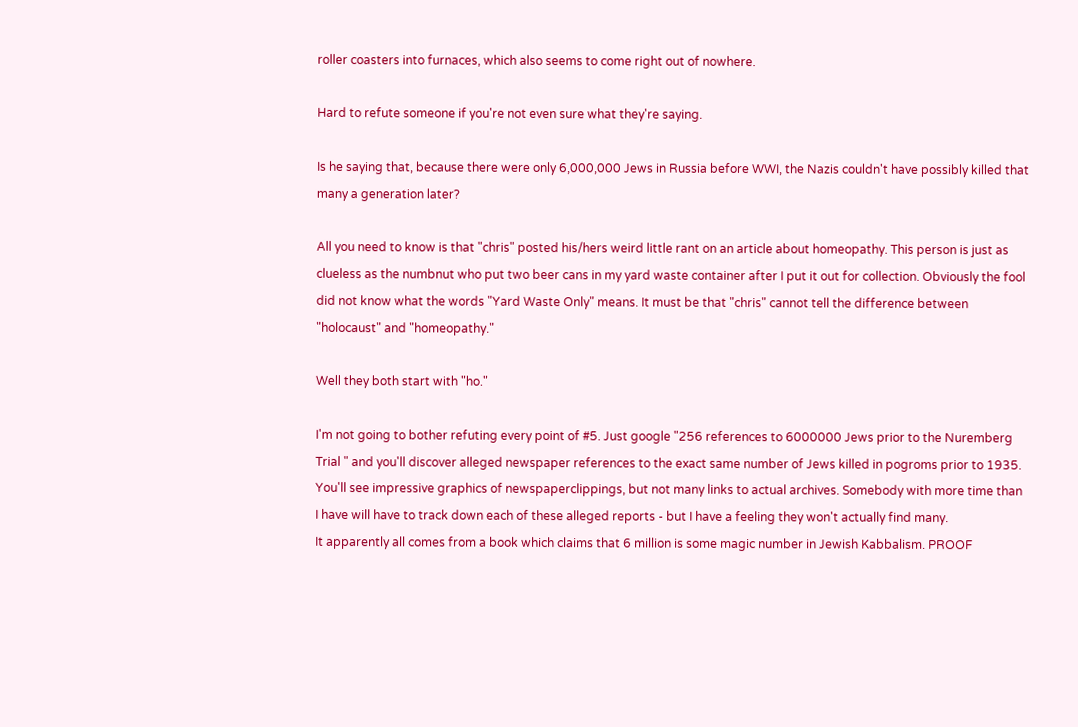roller coasters into furnaces, which also seems to come right out of nowhere.

Hard to refute someone if you're not even sure what they're saying.

Is he saying that, because there were only 6,000,000 Jews in Russia before WWI, the Nazis couldn't have possibly killed that many a generation later?

All you need to know is that "chris" posted his/hers weird little rant on an article about homeopathy. This person is just as clueless as the numbnut who put two beer cans in my yard waste container after I put it out for collection. Obviously the fool did not know what the words "Yard Waste Only" means. It must be that "chris" cannot tell the difference between "holocaust" and "homeopathy."

Well they both start with "ho."

I'm not going to bother refuting every point of #5. Just google "256 references to 6000000 Jews prior to the Nuremberg Trial " and you'll discover alleged newspaper references to the exact same number of Jews killed in pogroms prior to 1935. You'll see impressive graphics of newspaperclippings, but not many links to actual archives. Somebody with more time than I have will have to track down each of these alleged reports - but I have a feeling they won't actually find many.
It apparently all comes from a book which claims that 6 million is some magic number in Jewish Kabbalism. PROOF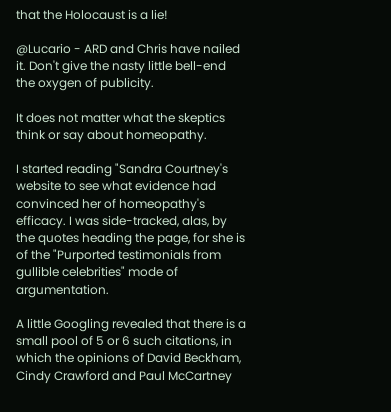that the Holocaust is a lie!

@Lucario - ARD and Chris have nailed it. Don't give the nasty little bell-end the oxygen of publicity.

It does not matter what the skeptics think or say about homeopathy.

I started reading "Sandra Courtney's website to see what evidence had convinced her of homeopathy's efficacy. I was side-tracked, alas, by the quotes heading the page, for she is of the "Purported testimonials from gullible celebrities" mode of argumentation.

A little Googling revealed that there is a small pool of 5 or 6 such citations, in which the opinions of David Beckham, Cindy Crawford and Paul McCartney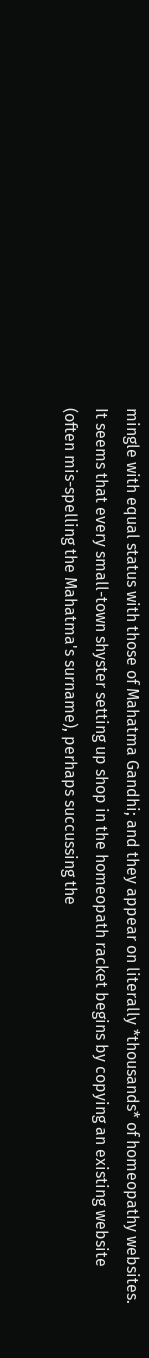mingle with equal status with those of Mahatma Gandhi; and they appear on literally *thousands* of homeopathy websites. It seems that every small-town shyster setting up shop in the homeopath racket begins by copying an existing website (often mis-spelling the Mahatma's surname), perhaps succussing the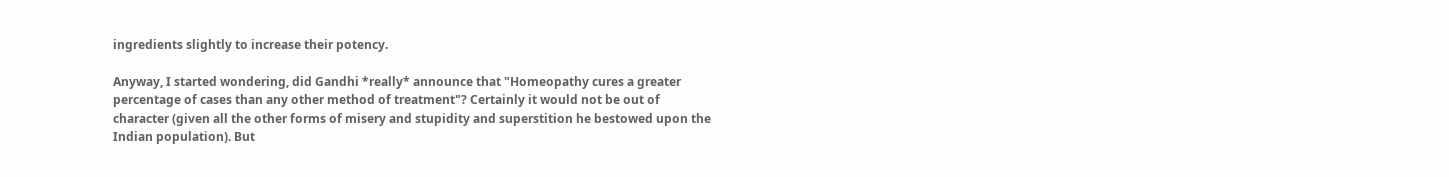ingredients slightly to increase their potency.

Anyway, I started wondering, did Gandhi *really* announce that "Homeopathy cures a greater percentage of cases than any other method of treatment"? Certainly it would not be out of character (given all the other forms of misery and stupidity and superstition he bestowed upon the Indian population). But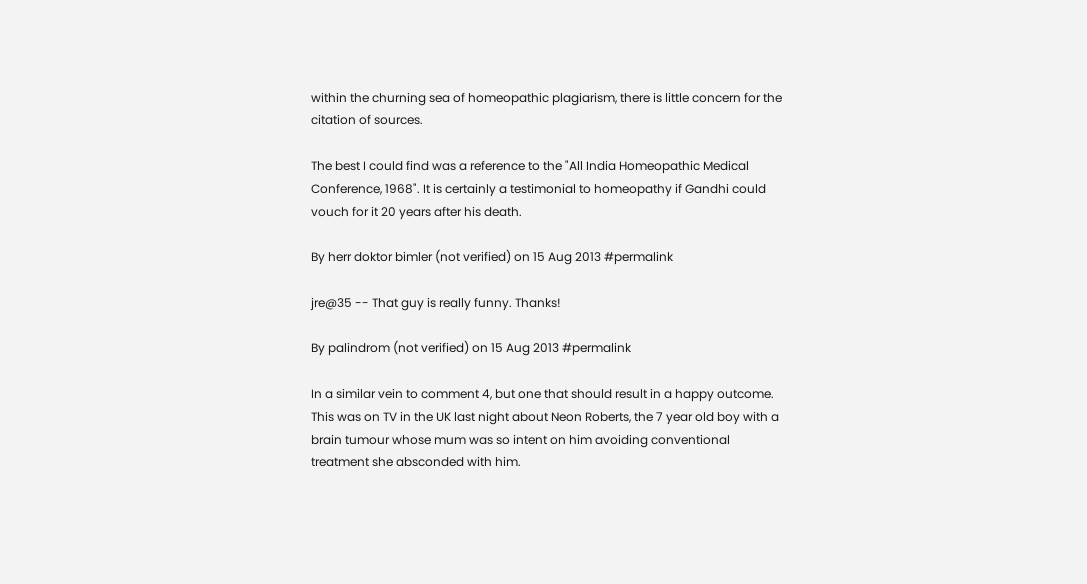within the churning sea of homeopathic plagiarism, there is little concern for the citation of sources.

The best I could find was a reference to the "All India Homeopathic Medical Conference, 1968". It is certainly a testimonial to homeopathy if Gandhi could vouch for it 20 years after his death.

By herr doktor bimler (not verified) on 15 Aug 2013 #permalink

jre@35 -- That guy is really funny. Thanks!

By palindrom (not verified) on 15 Aug 2013 #permalink

In a similar vein to comment 4, but one that should result in a happy outcome. This was on TV in the UK last night about Neon Roberts, the 7 year old boy with a brain tumour whose mum was so intent on him avoiding conventional treatment she absconded with him.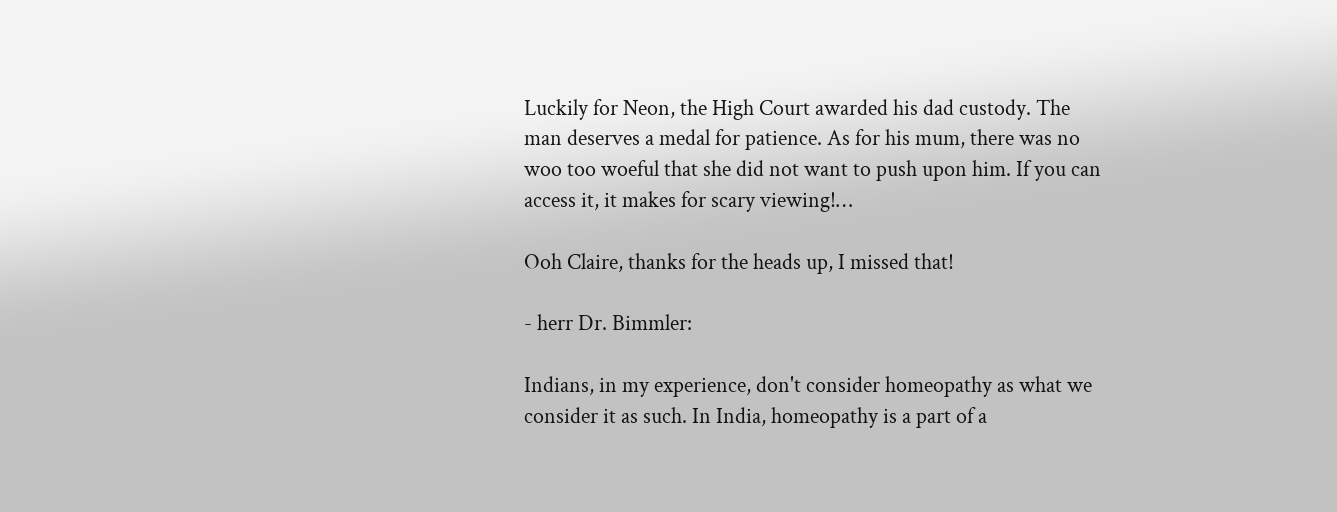Luckily for Neon, the High Court awarded his dad custody. The man deserves a medal for patience. As for his mum, there was no woo too woeful that she did not want to push upon him. If you can access it, it makes for scary viewing!…

Ooh Claire, thanks for the heads up, I missed that!

- herr Dr. Bimmler:

Indians, in my experience, don't consider homeopathy as what we consider it as such. In India, homeopathy is a part of a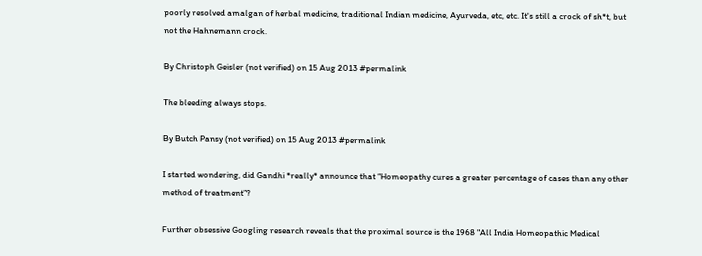poorly resolved amalgan of herbal medicine, traditional Indian medicine, Ayurveda, etc, etc. It's still a crock of sh*t, but not the Hahnemann crock.

By Christoph Geisler (not verified) on 15 Aug 2013 #permalink

The bleeding always stops.

By Butch Pansy (not verified) on 15 Aug 2013 #permalink

I started wondering, did Gandhi *really* announce that “Homeopathy cures a greater percentage of cases than any other method of treatment”?

Further obsessive Googling research reveals that the proximal source is the 1968 "All India Homeopathic Medical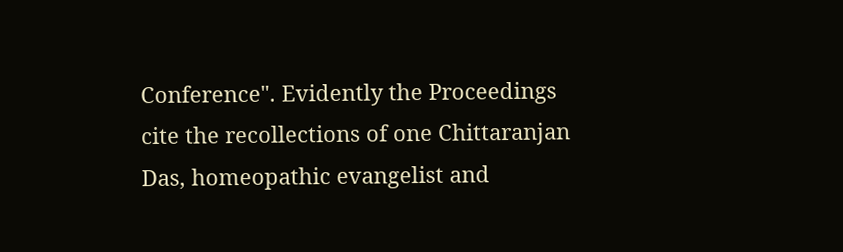Conference". Evidently the Proceedings cite the recollections of one Chittaranjan Das, homeopathic evangelist and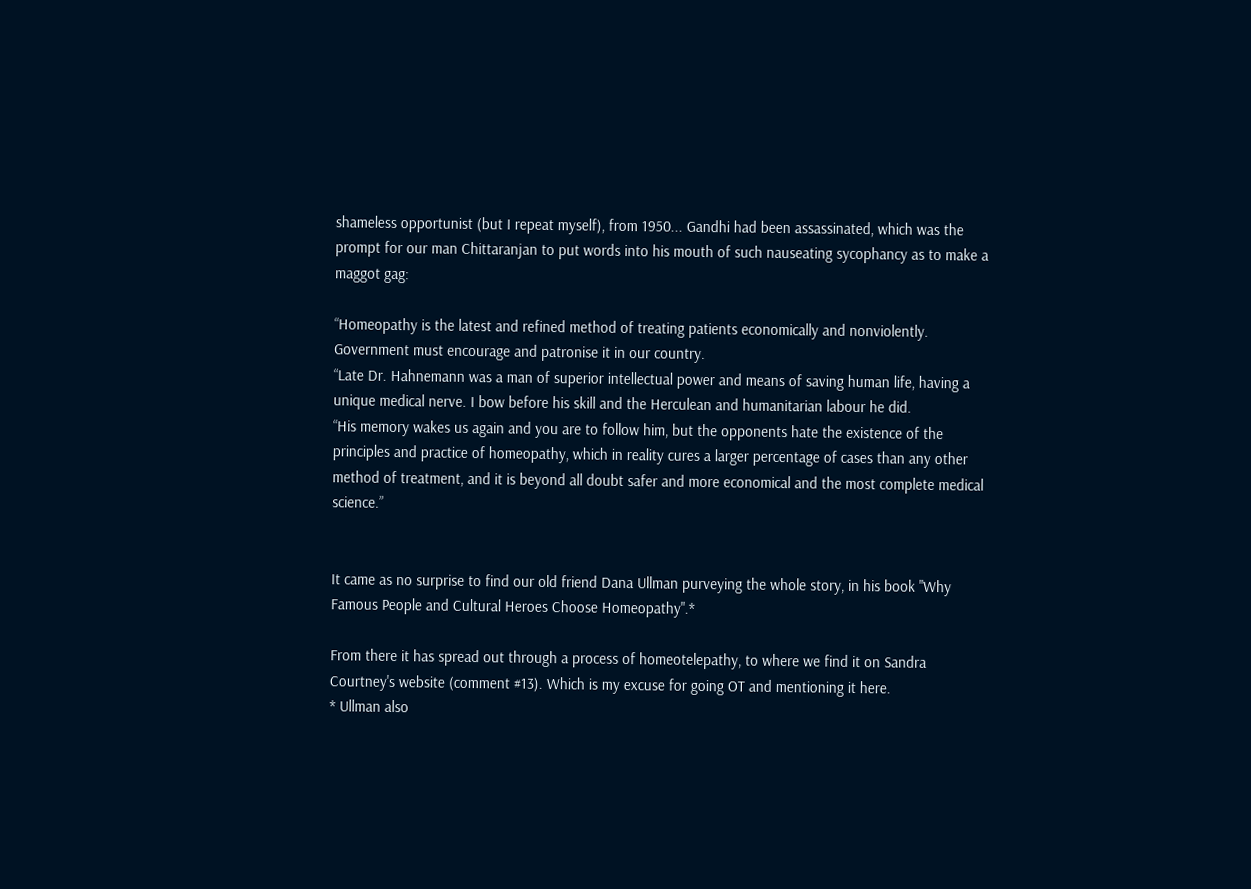shameless opportunist (but I repeat myself), from 1950... Gandhi had been assassinated, which was the prompt for our man Chittaranjan to put words into his mouth of such nauseating sycophancy as to make a maggot gag:

“Homeopathy is the latest and refined method of treating patients economically and nonviolently. Government must encourage and patronise it in our country.
“Late Dr. Hahnemann was a man of superior intellectual power and means of saving human life, having a unique medical nerve. I bow before his skill and the Herculean and humanitarian labour he did.
“His memory wakes us again and you are to follow him, but the opponents hate the existence of the principles and practice of homeopathy, which in reality cures a larger percentage of cases than any other method of treatment, and it is beyond all doubt safer and more economical and the most complete medical science.”


It came as no surprise to find our old friend Dana Ullman purveying the whole story, in his book "Why Famous People and Cultural Heroes Choose Homeopathy".*

From there it has spread out through a process of homeotelepathy, to where we find it on Sandra Courtney's website (comment #13). Which is my excuse for going OT and mentioning it here.
* Ullman also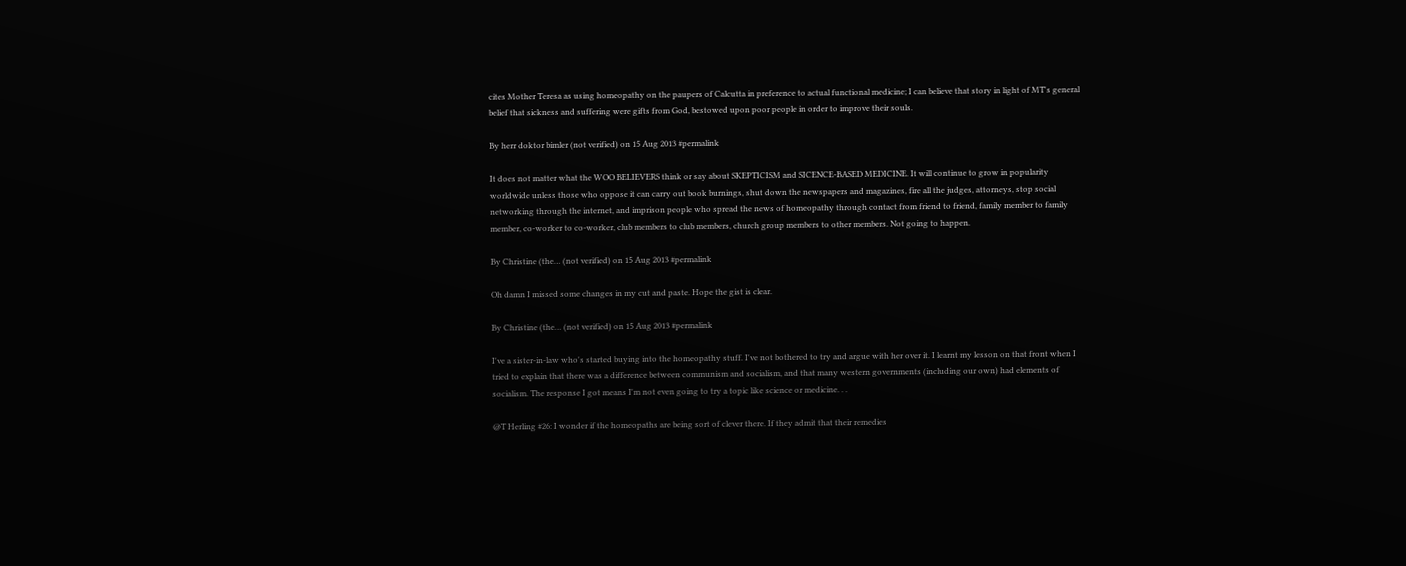cites Mother Teresa as using homeopathy on the paupers of Calcutta in preference to actual functional medicine; I can believe that story in light of MT's general belief that sickness and suffering were gifts from God, bestowed upon poor people in order to improve their souls.

By herr doktor bimler (not verified) on 15 Aug 2013 #permalink

It does not matter what the WOO BELIEVERS think or say about SKEPTICISM and SICENCE-BASED MEDICINE. It will continue to grow in popularity worldwide unless those who oppose it can carry out book burnings, shut down the newspapers and magazines, fire all the judges, attorneys, stop social networking through the internet, and imprison people who spread the news of homeopathy through contact from friend to friend, family member to family member, co-worker to co-worker, club members to club members, church group members to other members. Not going to happen.

By Christine (the… (not verified) on 15 Aug 2013 #permalink

Oh damn I missed some changes in my cut and paste. Hope the gist is clear.

By Christine (the… (not verified) on 15 Aug 2013 #permalink

I've a sister-in-law who's started buying into the homeopathy stuff. I've not bothered to try and argue with her over it. I learnt my lesson on that front when I tried to explain that there was a difference between communism and socialism, and that many western governments (including our own) had elements of socialism. The response I got means I'm not even going to try a topic like science or medicine. . .

@T Herling #26: I wonder if the homeopaths are being sort of clever there. If they admit that their remedies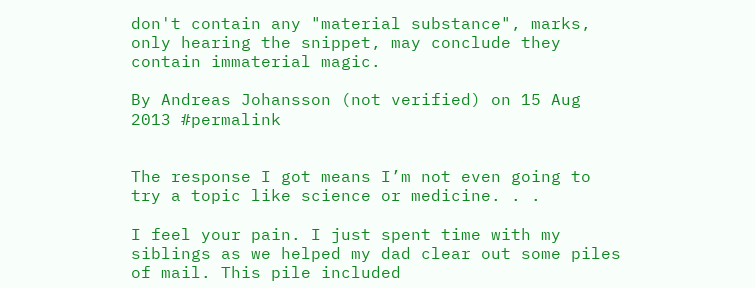don't contain any "material substance", marks, only hearing the snippet, may conclude they contain immaterial magic.

By Andreas Johansson (not verified) on 15 Aug 2013 #permalink


The response I got means I’m not even going to try a topic like science or medicine. . .

I feel your pain. I just spent time with my siblings as we helped my dad clear out some piles of mail. This pile included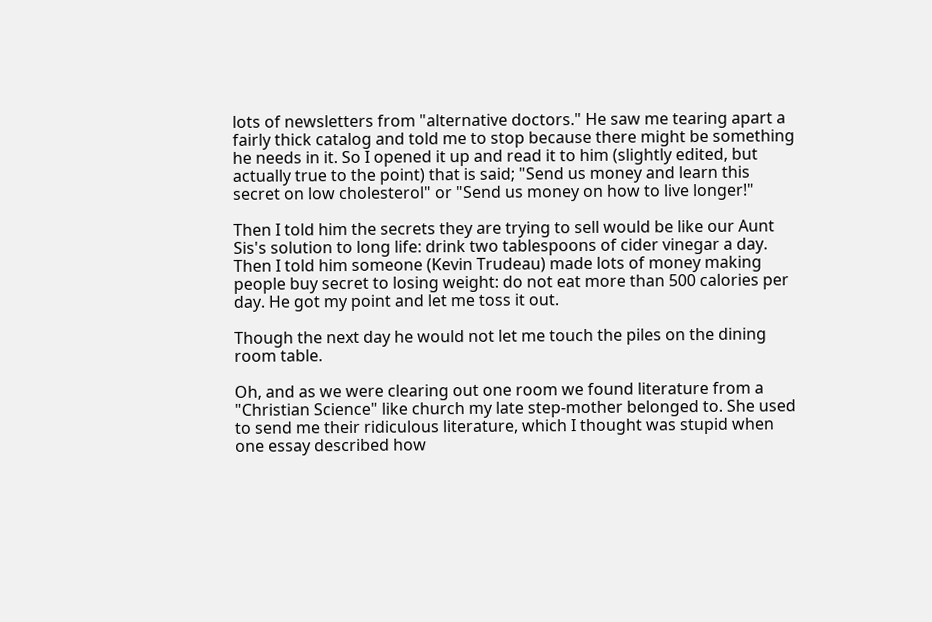lots of newsletters from "alternative doctors." He saw me tearing apart a fairly thick catalog and told me to stop because there might be something he needs in it. So I opened it up and read it to him (slightly edited, but actually true to the point) that is said; "Send us money and learn this secret on low cholesterol" or "Send us money on how to live longer!"

Then I told him the secrets they are trying to sell would be like our Aunt Sis's solution to long life: drink two tablespoons of cider vinegar a day. Then I told him someone (Kevin Trudeau) made lots of money making people buy secret to losing weight: do not eat more than 500 calories per day. He got my point and let me toss it out.

Though the next day he would not let me touch the piles on the dining room table.

Oh, and as we were clearing out one room we found literature from a "Christian Science" like church my late step-mother belonged to. She used to send me their ridiculous literature, which I thought was stupid when one essay described how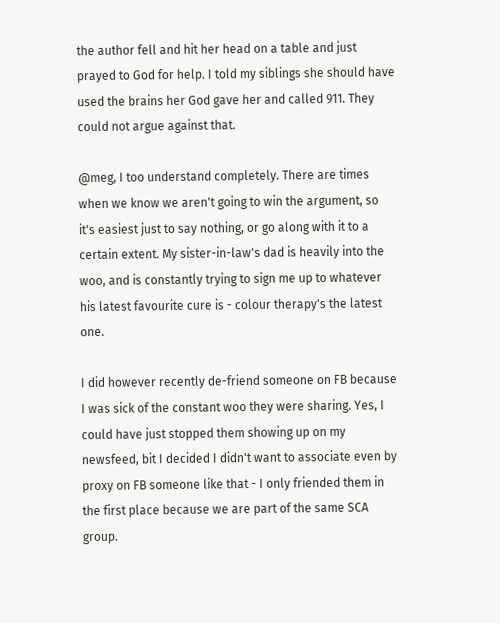the author fell and hit her head on a table and just prayed to God for help. I told my siblings she should have used the brains her God gave her and called 911. They could not argue against that.

@meg, I too understand completely. There are times when we know we aren't going to win the argument, so it's easiest just to say nothing, or go along with it to a certain extent. My sister-in-law's dad is heavily into the woo, and is constantly trying to sign me up to whatever his latest favourite cure is - colour therapy's the latest one.

I did however recently de-friend someone on FB because I was sick of the constant woo they were sharing. Yes, I could have just stopped them showing up on my newsfeed, bit I decided I didn't want to associate even by proxy on FB someone like that - I only friended them in the first place because we are part of the same SCA group.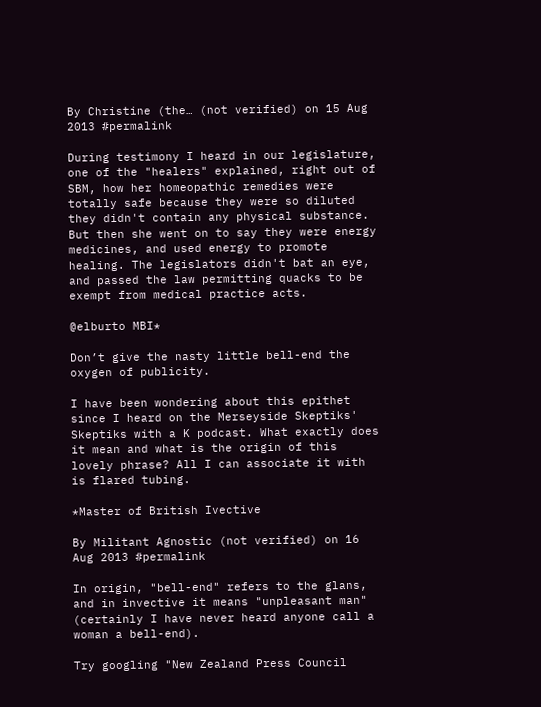By Christine (the… (not verified) on 15 Aug 2013 #permalink

During testimony I heard in our legislature, one of the "healers" explained, right out of SBM, how her homeopathic remedies were totally safe because they were so diluted they didn't contain any physical substance.
But then she went on to say they were energy medicines, and used energy to promote healing. The legislators didn't bat an eye, and passed the law permitting quacks to be exempt from medical practice acts.

@elburto MBI*

Don’t give the nasty little bell-end the oxygen of publicity.

I have been wondering about this epithet since I heard on the Merseyside Skeptiks' Skeptiks with a K podcast. What exactly does it mean and what is the origin of this lovely phrase? All I can associate it with is flared tubing.

*Master of British Ivective

By Militant Agnostic (not verified) on 16 Aug 2013 #permalink

In origin, "bell-end" refers to the glans, and in invective it means "unpleasant man" (certainly I have never heard anyone call a woman a bell-end).

Try googling "New Zealand Press Council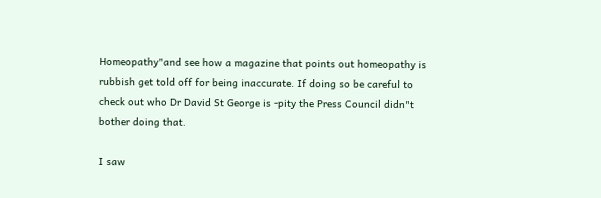Homeopathy"and see how a magazine that points out homeopathy is rubbish get told off for being inaccurate. If doing so be careful to check out who Dr David St George is -pity the Press Council didn"t bother doing that.

I saw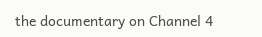the documentary on Channel 4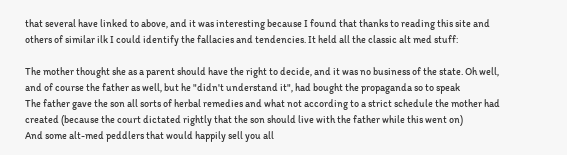that several have linked to above, and it was interesting because I found that thanks to reading this site and others of similar ilk I could identify the fallacies and tendencies. It held all the classic alt med stuff:

The mother thought she as a parent should have the right to decide, and it was no business of the state. Oh well, and of course the father as well, but he "didn't understand it", had bought the propaganda so to speak
The father gave the son all sorts of herbal remedies and what not according to a strict schedule the mother had created (because the court dictated rightly that the son should live with the father while this went on)
And some alt-med peddlers that would happily sell you all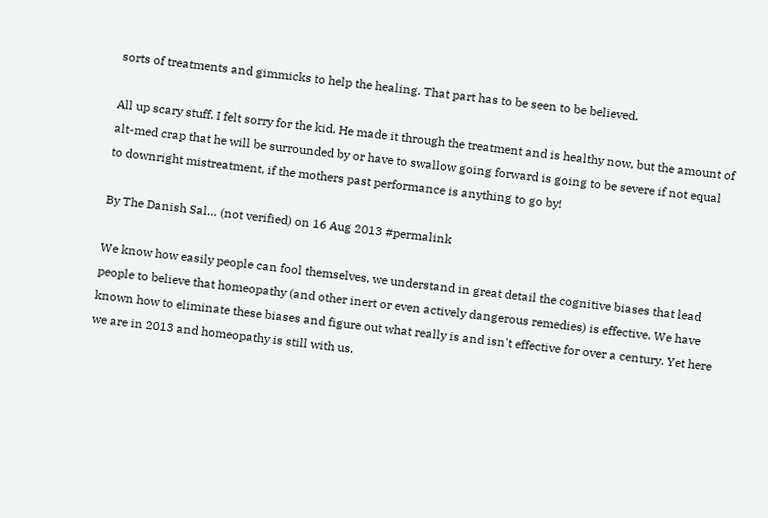sorts of treatments and gimmicks to help the healing. That part has to be seen to be believed.

All up scary stuff. I felt sorry for the kid. He made it through the treatment and is healthy now, but the amount of alt-med crap that he will be surrounded by or have to swallow going forward is going to be severe if not equal to downright mistreatment, if the mothers past performance is anything to go by!

By The Danish Sal… (not verified) on 16 Aug 2013 #permalink

We know how easily people can fool themselves, we understand in great detail the cognitive biases that lead people to believe that homeopathy (and other inert or even actively dangerous remedies) is effective. We have known how to eliminate these biases and figure out what really is and isn't effective for over a century. Yet here we are in 2013 and homeopathy is still with us.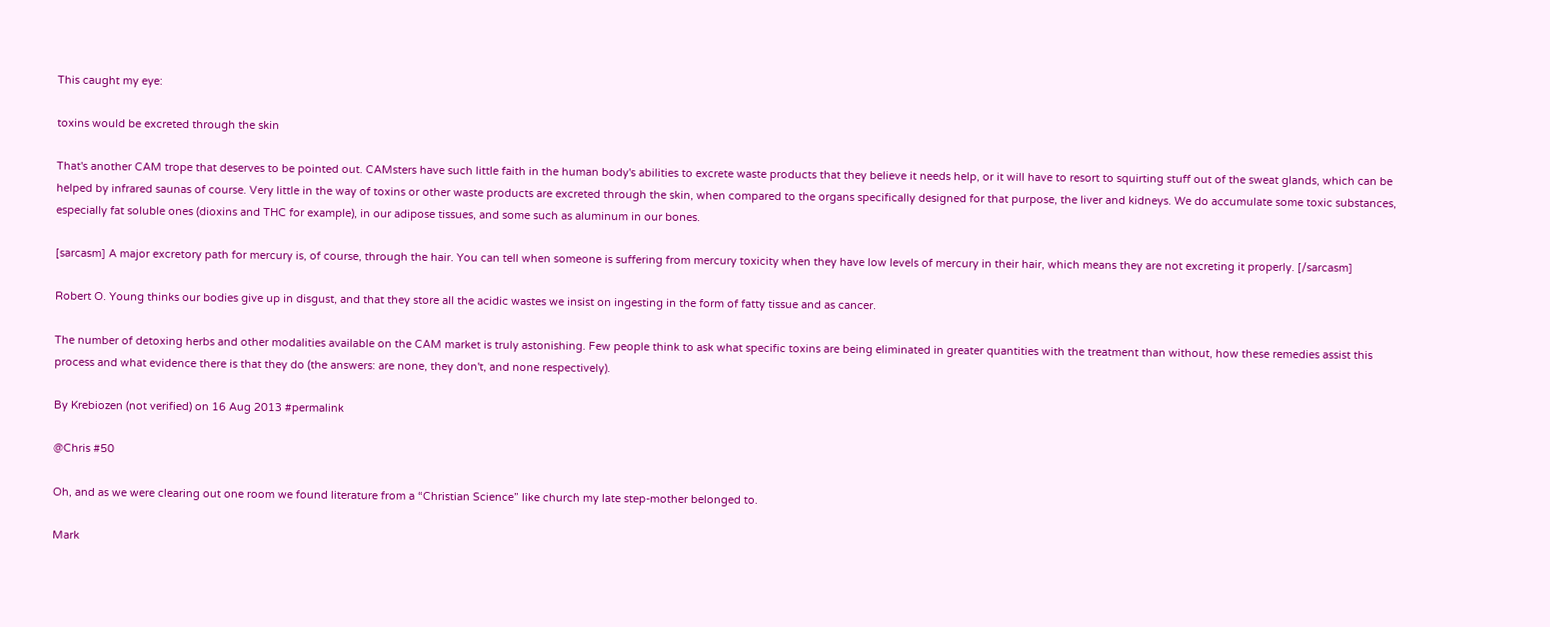This caught my eye:

toxins would be excreted through the skin

That's another CAM trope that deserves to be pointed out. CAMsters have such little faith in the human body's abilities to excrete waste products that they believe it needs help, or it will have to resort to squirting stuff out of the sweat glands, which can be helped by infrared saunas of course. Very little in the way of toxins or other waste products are excreted through the skin, when compared to the organs specifically designed for that purpose, the liver and kidneys. We do accumulate some toxic substances, especially fat soluble ones (dioxins and THC for example), in our adipose tissues, and some such as aluminum in our bones.

[sarcasm] A major excretory path for mercury is, of course, through the hair. You can tell when someone is suffering from mercury toxicity when they have low levels of mercury in their hair, which means they are not excreting it properly. [/sarcasm]

Robert O. Young thinks our bodies give up in disgust, and that they store all the acidic wastes we insist on ingesting in the form of fatty tissue and as cancer.

The number of detoxing herbs and other modalities available on the CAM market is truly astonishing. Few people think to ask what specific toxins are being eliminated in greater quantities with the treatment than without, how these remedies assist this process and what evidence there is that they do (the answers: are none, they don't, and none respectively).

By Krebiozen (not verified) on 16 Aug 2013 #permalink

@Chris #50

Oh, and as we were clearing out one room we found literature from a “Christian Science” like church my late step-mother belonged to.

Mark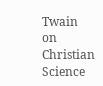Twain on Christian Science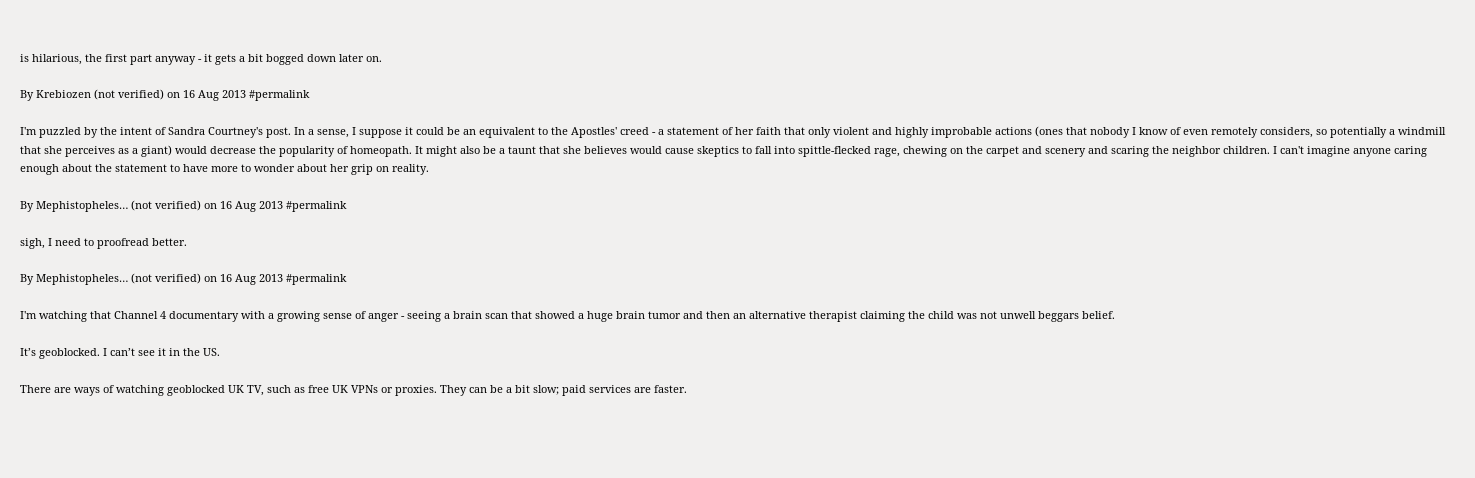is hilarious, the first part anyway - it gets a bit bogged down later on.

By Krebiozen (not verified) on 16 Aug 2013 #permalink

I'm puzzled by the intent of Sandra Courtney's post. In a sense, I suppose it could be an equivalent to the Apostles' creed - a statement of her faith that only violent and highly improbable actions (ones that nobody I know of even remotely considers, so potentially a windmill that she perceives as a giant) would decrease the popularity of homeopath. It might also be a taunt that she believes would cause skeptics to fall into spittle-flecked rage, chewing on the carpet and scenery and scaring the neighbor children. I can't imagine anyone caring enough about the statement to have more to wonder about her grip on reality.

By Mephistopheles… (not verified) on 16 Aug 2013 #permalink

sigh, I need to proofread better.

By Mephistopheles… (not verified) on 16 Aug 2013 #permalink

I'm watching that Channel 4 documentary with a growing sense of anger - seeing a brain scan that showed a huge brain tumor and then an alternative therapist claiming the child was not unwell beggars belief.

It’s geoblocked. I can’t see it in the US.

There are ways of watching geoblocked UK TV, such as free UK VPNs or proxies. They can be a bit slow; paid services are faster.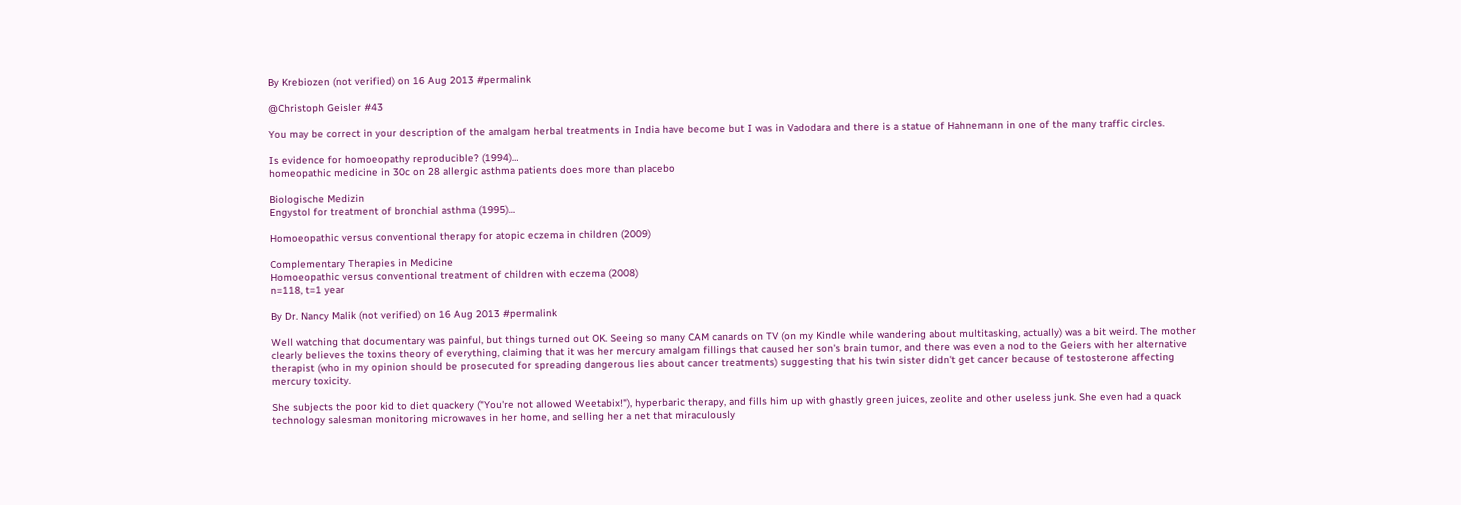By Krebiozen (not verified) on 16 Aug 2013 #permalink

@Christoph Geisler #43

You may be correct in your description of the amalgam herbal treatments in India have become but I was in Vadodara and there is a statue of Hahnemann in one of the many traffic circles.

Is evidence for homoeopathy reproducible? (1994)…
homeopathic medicine in 30c on 28 allergic asthma patients does more than placebo

Biologische Medizin
Engystol for treatment of bronchial asthma (1995)…

Homoeopathic versus conventional therapy for atopic eczema in children (2009)

Complementary Therapies in Medicine
Homoeopathic versus conventional treatment of children with eczema (2008)
n=118, t=1 year

By Dr. Nancy Malik (not verified) on 16 Aug 2013 #permalink

Well watching that documentary was painful, but things turned out OK. Seeing so many CAM canards on TV (on my Kindle while wandering about multitasking, actually) was a bit weird. The mother clearly believes the toxins theory of everything, claiming that it was her mercury amalgam fillings that caused her son's brain tumor, and there was even a nod to the Geiers with her alternative therapist (who in my opinion should be prosecuted for spreading dangerous lies about cancer treatments) suggesting that his twin sister didn't get cancer because of testosterone affecting mercury toxicity.

She subjects the poor kid to diet quackery ("You're not allowed Weetabix!"), hyperbaric therapy, and fills him up with ghastly green juices, zeolite and other useless junk. She even had a quack technology salesman monitoring microwaves in her home, and selling her a net that miraculously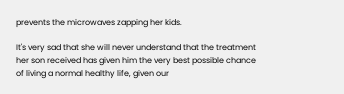prevents the microwaves zapping her kids.

It's very sad that she will never understand that the treatment her son received has given him the very best possible chance of living a normal healthy life, given our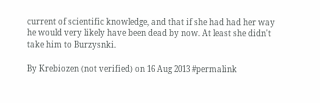current of scientific knowledge, and that if she had had her way he would very likely have been dead by now. At least she didn't take him to Burzysnki.

By Krebiozen (not verified) on 16 Aug 2013 #permalink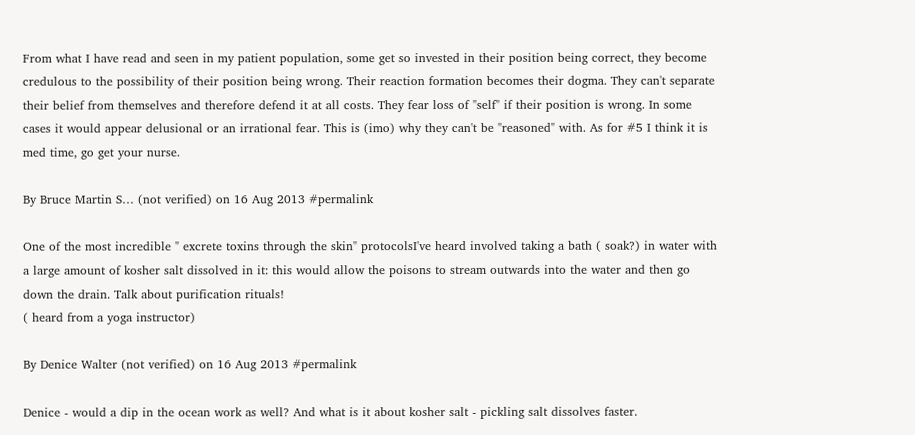From what I have read and seen in my patient population, some get so invested in their position being correct, they become credulous to the possibility of their position being wrong. Their reaction formation becomes their dogma. They can't separate their belief from themselves and therefore defend it at all costs. They fear loss of "self" if their position is wrong. In some cases it would appear delusional or an irrational fear. This is (imo) why they can't be "reasoned" with. As for #5 I think it is med time, go get your nurse.

By Bruce Martin S… (not verified) on 16 Aug 2013 #permalink

One of the most incredible " excrete toxins through the skin" protocolsI've heard involved taking a bath ( soak?) in water with a large amount of kosher salt dissolved in it: this would allow the poisons to stream outwards into the water and then go down the drain. Talk about purification rituals!
( heard from a yoga instructor)

By Denice Walter (not verified) on 16 Aug 2013 #permalink

Denice - would a dip in the ocean work as well? And what is it about kosher salt - pickling salt dissolves faster.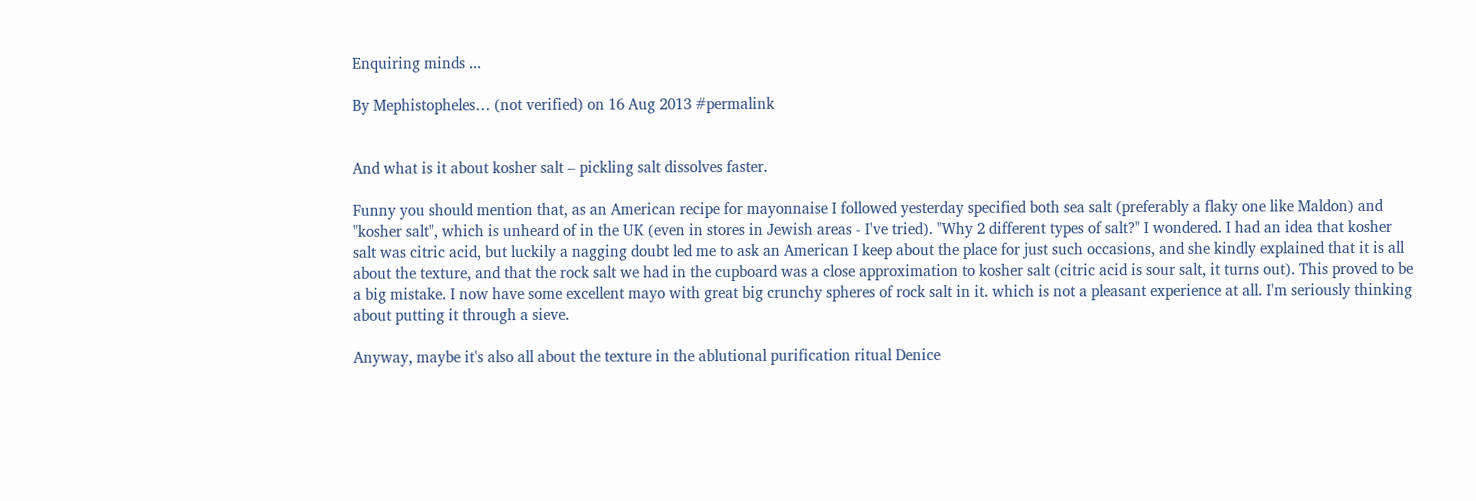Enquiring minds ...

By Mephistopheles… (not verified) on 16 Aug 2013 #permalink


And what is it about kosher salt – pickling salt dissolves faster.

Funny you should mention that, as an American recipe for mayonnaise I followed yesterday specified both sea salt (preferably a flaky one like Maldon) and "kosher salt", which is unheard of in the UK (even in stores in Jewish areas - I've tried). "Why 2 different types of salt?" I wondered. I had an idea that kosher salt was citric acid, but luckily a nagging doubt led me to ask an American I keep about the place for just such occasions, and she kindly explained that it is all about the texture, and that the rock salt we had in the cupboard was a close approximation to kosher salt (citric acid is sour salt, it turns out). This proved to be a big mistake. I now have some excellent mayo with great big crunchy spheres of rock salt in it. which is not a pleasant experience at all. I'm seriously thinking about putting it through a sieve.

Anyway, maybe it's also all about the texture in the ablutional purification ritual Denice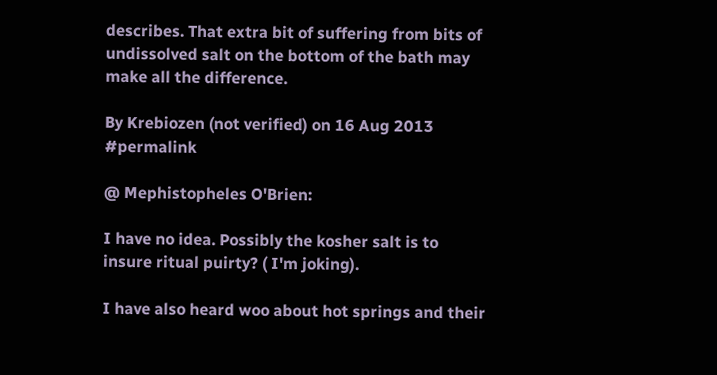describes. That extra bit of suffering from bits of undissolved salt on the bottom of the bath may make all the difference.

By Krebiozen (not verified) on 16 Aug 2013 #permalink

@ Mephistopheles O'Brien:

I have no idea. Possibly the kosher salt is to insure ritual puirty? ( I'm joking).

I have also heard woo about hot springs and their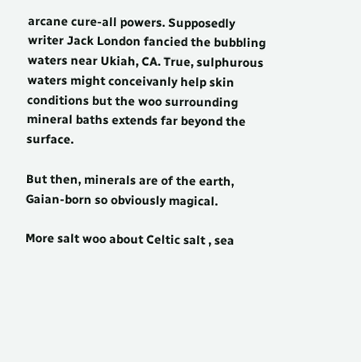arcane cure-all powers. Supposedly writer Jack London fancied the bubbling waters near Ukiah, CA. True, sulphurous waters might conceivanly help skin conditions but the woo surrounding mineral baths extends far beyond the surface.

But then, minerals are of the earth, Gaian-born so obviously magical.

More salt woo about Celtic salt , sea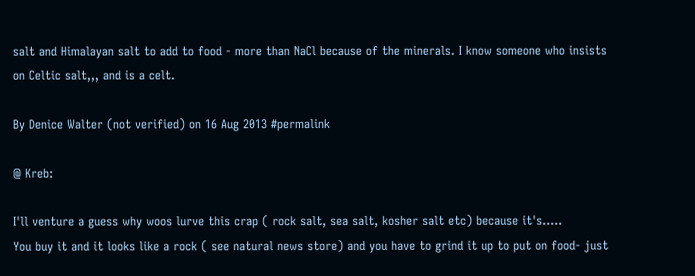salt and Himalayan salt to add to food - more than NaCl because of the minerals. I know someone who insists on Celtic salt,,, and is a celt.

By Denice Walter (not verified) on 16 Aug 2013 #permalink

@ Kreb:

I'll venture a guess why woos lurve this crap ( rock salt, sea salt, kosher salt etc) because it's.....
You buy it and it looks like a rock ( see natural news store) and you have to grind it up to put on food- just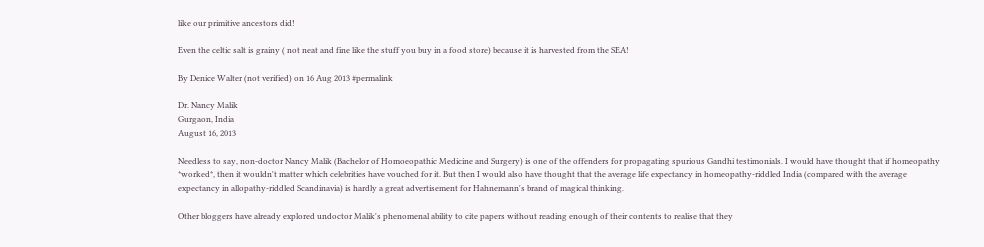like our primitive ancestors did!

Even the celtic salt is grainy ( not neat and fine like the stuff you buy in a food store) because it is harvested from the SEA!

By Denice Walter (not verified) on 16 Aug 2013 #permalink

Dr. Nancy Malik
Gurgaon, India
August 16, 2013

Needless to say, non-doctor Nancy Malik (Bachelor of Homoeopathic Medicine and Surgery) is one of the offenders for propagating spurious Gandhi testimonials. I would have thought that if homeopathy *worked*, then it wouldn't matter which celebrities have vouched for it. But then I would also have thought that the average life expectancy in homeopathy-riddled India (compared with the average expectancy in allopathy-riddled Scandinavia) is hardly a great advertisement for Hahnemann's brand of magical thinking.

Other bloggers have already explored undoctor Malik's phenomenal ability to cite papers without reading enough of their contents to realise that they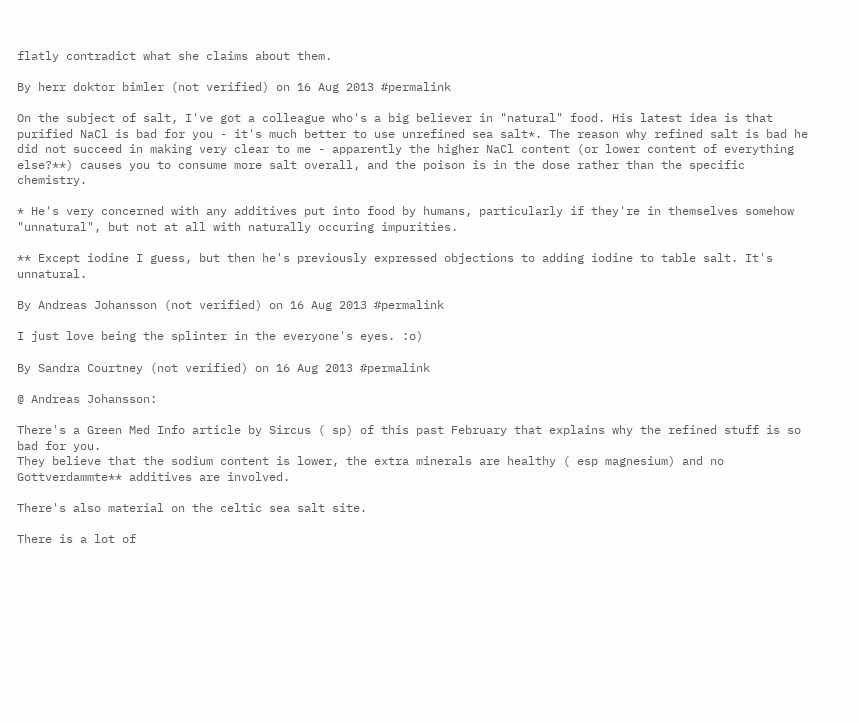flatly contradict what she claims about them.

By herr doktor bimler (not verified) on 16 Aug 2013 #permalink

On the subject of salt, I've got a colleague who's a big believer in "natural" food. His latest idea is that purified NaCl is bad for you - it's much better to use unrefined sea salt*. The reason why refined salt is bad he did not succeed in making very clear to me - apparently the higher NaCl content (or lower content of everything else?**) causes you to consume more salt overall, and the poison is in the dose rather than the specific chemistry.

* He's very concerned with any additives put into food by humans, particularly if they're in themselves somehow "unnatural", but not at all with naturally occuring impurities.

** Except iodine I guess, but then he's previously expressed objections to adding iodine to table salt. It's unnatural.

By Andreas Johansson (not verified) on 16 Aug 2013 #permalink

I just love being the splinter in the everyone's eyes. :o)

By Sandra Courtney (not verified) on 16 Aug 2013 #permalink

@ Andreas Johansson:

There's a Green Med Info article by Sircus ( sp) of this past February that explains why the refined stuff is so bad for you.
They believe that the sodium content is lower, the extra minerals are healthy ( esp magnesium) and no
Gottverdammte** additives are involved.

There's also material on the celtic sea salt site.

There is a lot of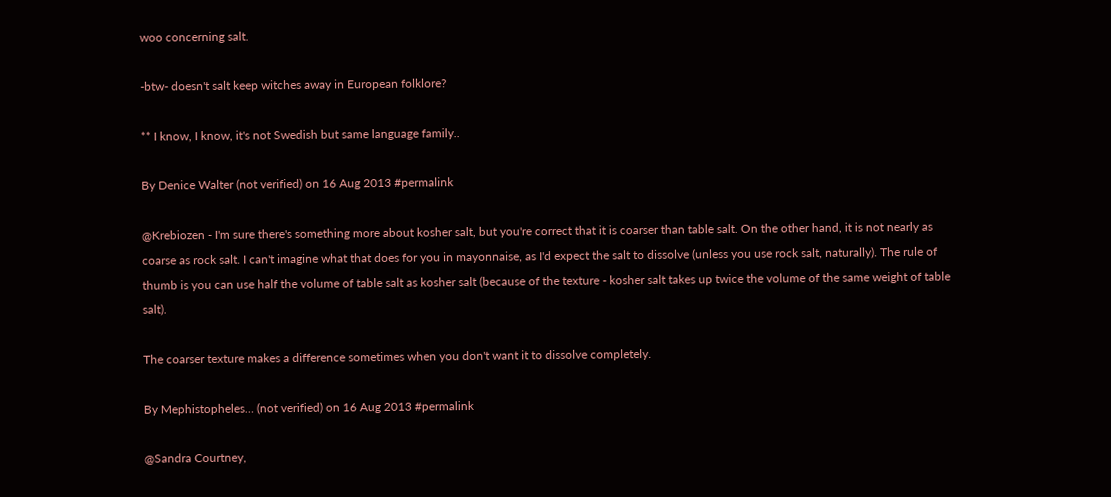woo concerning salt.

-btw- doesn't salt keep witches away in European folklore?

** I know, I know, it's not Swedish but same language family..

By Denice Walter (not verified) on 16 Aug 2013 #permalink

@Krebiozen - I'm sure there's something more about kosher salt, but you're correct that it is coarser than table salt. On the other hand, it is not nearly as coarse as rock salt. I can't imagine what that does for you in mayonnaise, as I'd expect the salt to dissolve (unless you use rock salt, naturally). The rule of thumb is you can use half the volume of table salt as kosher salt (because of the texture - kosher salt takes up twice the volume of the same weight of table salt).

The coarser texture makes a difference sometimes when you don't want it to dissolve completely.

By Mephistopheles… (not verified) on 16 Aug 2013 #permalink

@Sandra Courtney,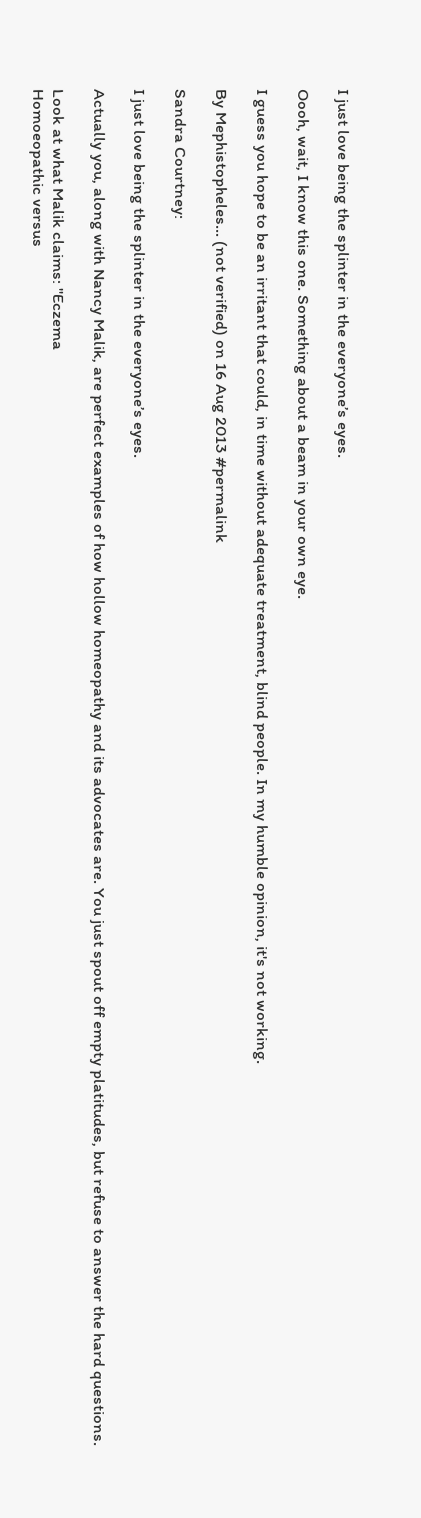I just love being the splinter in the everyone’s eyes.

Oooh, wait, I know this one. Something about a beam in your own eye.

I guess you hope to be an irritant that could, in time without adequate treatment, blind people. In my humble opinion, it's not working.

By Mephistopheles… (not verified) on 16 Aug 2013 #permalink

Sandra Courtney:

I just love being the splinter in the everyone’s eyes.

Actually you, along with Nancy Malik, are perfect examples of how hollow homeopathy and its advocates are. You just spout off empty platitudes, but refuse to answer the hard questions.

Look at what Malik claims: "Eczema
Homoeopathic versus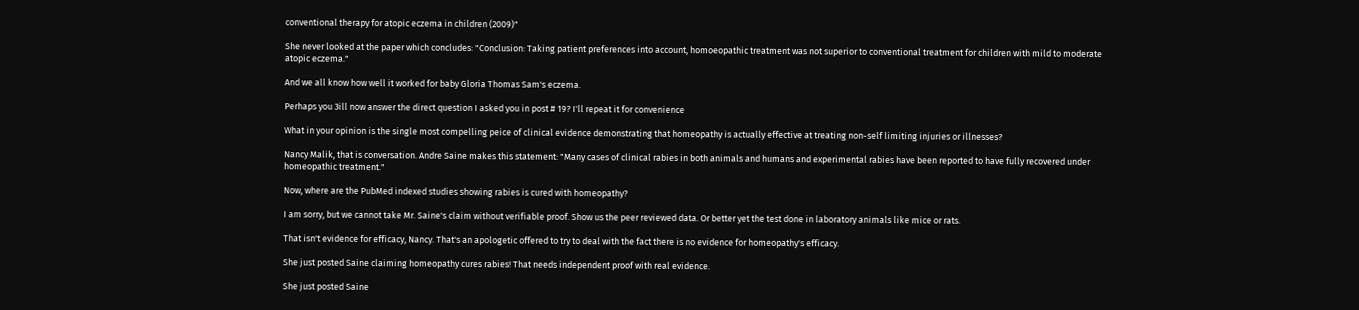conventional therapy for atopic eczema in children (2009)"

She never looked at the paper which concludes: "Conclusion: Taking patient preferences into account, homoeopathic treatment was not superior to conventional treatment for children with mild to moderate atopic eczema."

And we all know how well it worked for baby Gloria Thomas Sam's eczema.

Perhaps you 3ill now answer the direct question I asked you in post # 19? I'll repeat it for convenience

What in your opinion is the single most compelling peice of clinical evidence demonstrating that homeopathy is actually effective at treating non-self limiting injuries or illnesses?

Nancy Malik, that is conversation. Andre Saine makes this statement: "Many cases of clinical rabies in both animals and humans and experimental rabies have been reported to have fully recovered under homeopathic treatment."

Now, where are the PubMed indexed studies showing rabies is cured with homeopathy?

I am sorry, but we cannot take Mr. Saine's claim without verifiable proof. Show us the peer reviewed data. Or better yet the test done in laboratory animals like mice or rats.

That isn't evidence for efficacy, Nancy. That's an apologetic offered to try to deal with the fact there is no evidence for homeopathy's efficacy.

She just posted Saine claiming homeopathy cures rabies! That needs independent proof with real evidence.

She just posted Saine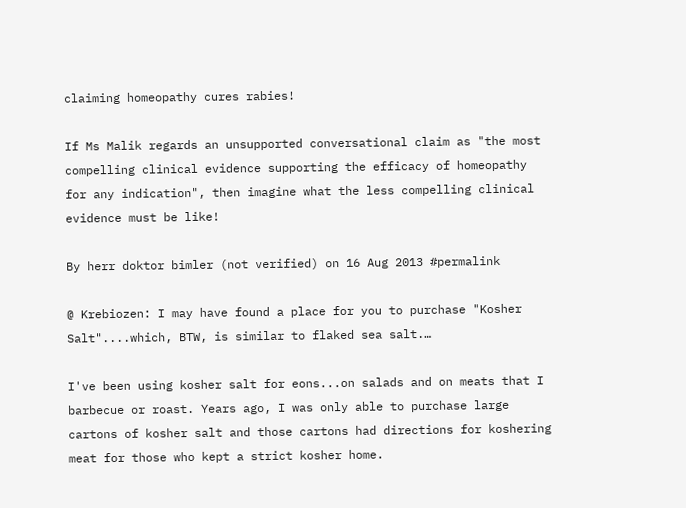claiming homeopathy cures rabies!

If Ms Malik regards an unsupported conversational claim as "the most compelling clinical evidence supporting the efficacy of homeopathy for any indication", then imagine what the less compelling clinical evidence must be like!

By herr doktor bimler (not verified) on 16 Aug 2013 #permalink

@ Krebiozen: I may have found a place for you to purchase "Kosher Salt"....which, BTW, is similar to flaked sea salt.…

I've been using kosher salt for eons...on salads and on meats that I barbecue or roast. Years ago, I was only able to purchase large cartons of kosher salt and those cartons had directions for koshering meat for those who kept a strict kosher home.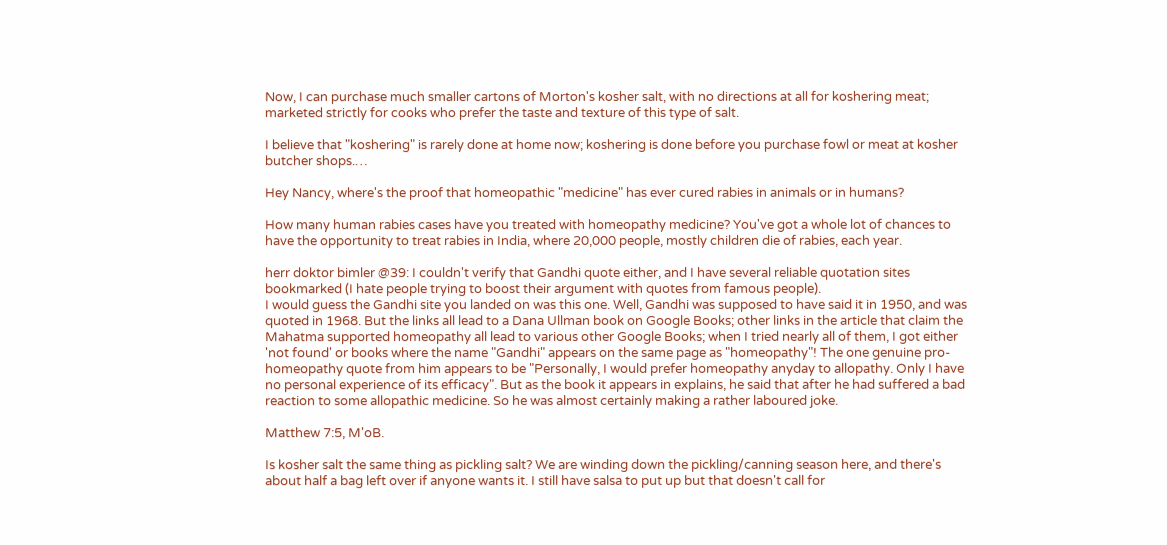Now, I can purchase much smaller cartons of Morton's kosher salt, with no directions at all for koshering meat; marketed strictly for cooks who prefer the taste and texture of this type of salt.

I believe that "koshering" is rarely done at home now; koshering is done before you purchase fowl or meat at kosher butcher shops.…

Hey Nancy, where's the proof that homeopathic "medicine" has ever cured rabies in animals or in humans?

How many human rabies cases have you treated with homeopathy medicine? You've got a whole lot of chances to have the opportunity to treat rabies in India, where 20,000 people, mostly children die of rabies, each year.

herr doktor bimler @39: I couldn't verify that Gandhi quote either, and I have several reliable quotation sites bookmarked (I hate people trying to boost their argument with quotes from famous people).
I would guess the Gandhi site you landed on was this one. Well, Gandhi was supposed to have said it in 1950, and was quoted in 1968. But the links all lead to a Dana Ullman book on Google Books; other links in the article that claim the Mahatma supported homeopathy all lead to various other Google Books; when I tried nearly all of them, I got either 'not found' or books where the name "Gandhi" appears on the same page as "homeopathy"! The one genuine pro-homeopathy quote from him appears to be "Personally, I would prefer homeopathy anyday to allopathy. Only I have no personal experience of its efficacy". But as the book it appears in explains, he said that after he had suffered a bad reaction to some allopathic medicine. So he was almost certainly making a rather laboured joke.

Matthew 7:5, M'oB.

Is kosher salt the same thing as pickling salt? We are winding down the pickling/canning season here, and there's about half a bag left over if anyone wants it. I still have salsa to put up but that doesn't call for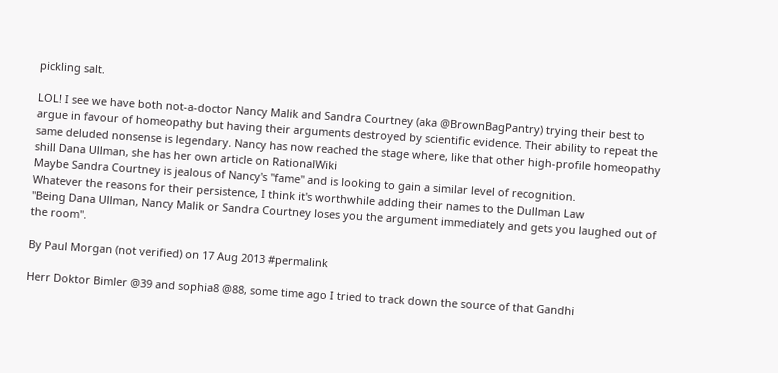pickling salt.

LOL! I see we have both not-a-doctor Nancy Malik and Sandra Courtney (aka @BrownBagPantry) trying their best to argue in favour of homeopathy but having their arguments destroyed by scientific evidence. Their ability to repeat the same deluded nonsense is legendary. Nancy has now reached the stage where, like that other high-profile homeopathy shill Dana Ullman, she has her own article on RationalWiki
Maybe Sandra Courtney is jealous of Nancy's "fame" and is looking to gain a similar level of recognition.
Whatever the reasons for their persistence, I think it's worthwhile adding their names to the Dullman Law
"Being Dana Ullman, Nancy Malik or Sandra Courtney loses you the argument immediately and gets you laughed out of the room".

By Paul Morgan (not verified) on 17 Aug 2013 #permalink

Herr Doktor Bimler @39 and sophia8 @88, some time ago I tried to track down the source of that Gandhi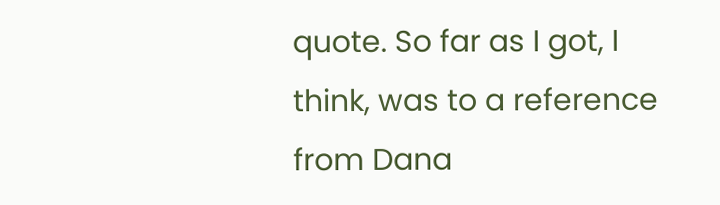quote. So far as I got, I think, was to a reference from Dana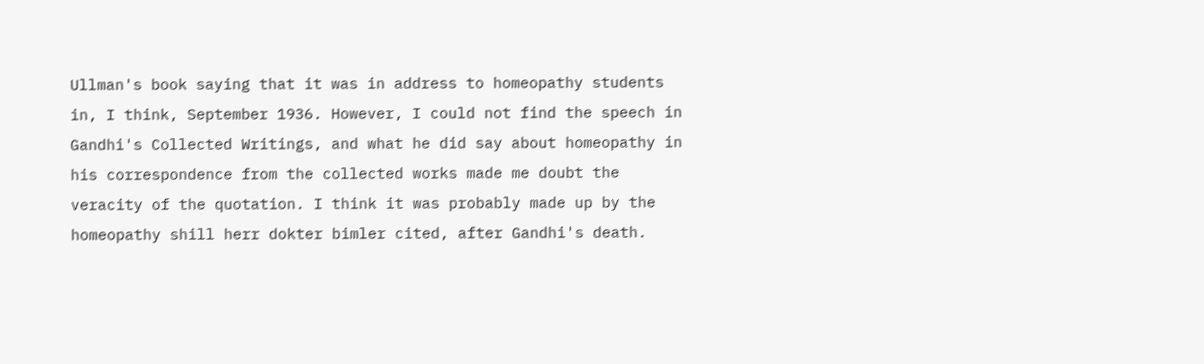Ullman's book saying that it was in address to homeopathy students in, I think, September 1936. However, I could not find the speech in Gandhi's Collected Writings, and what he did say about homeopathy in his correspondence from the collected works made me doubt the veracity of the quotation. I think it was probably made up by the homeopathy shill herr dokter bimler cited, after Gandhi's death.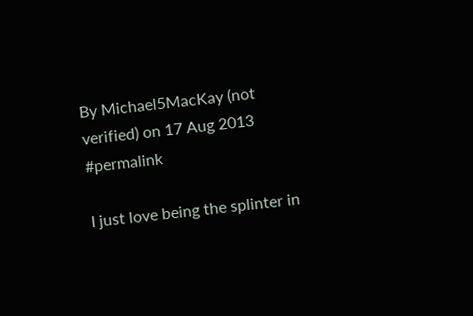By Michael5MacKay (not verified) on 17 Aug 2013 #permalink

I just love being the splinter in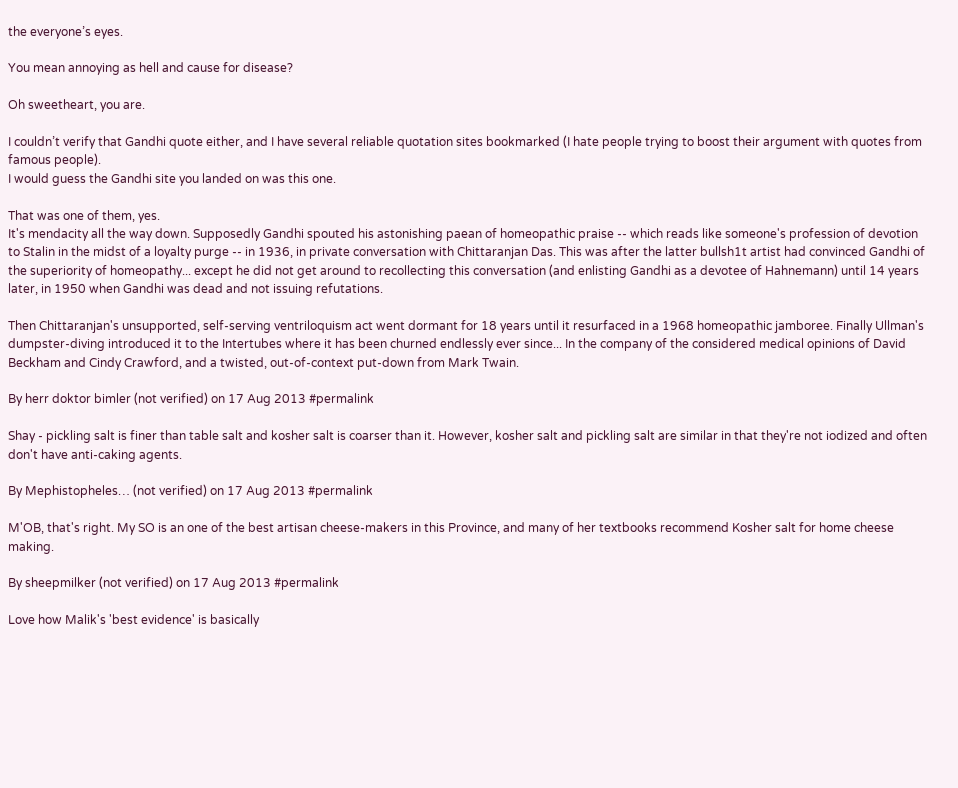the everyone’s eyes.

You mean annoying as hell and cause for disease?

Oh sweetheart, you are.

I couldn’t verify that Gandhi quote either, and I have several reliable quotation sites bookmarked (I hate people trying to boost their argument with quotes from famous people).
I would guess the Gandhi site you landed on was this one.

That was one of them, yes.
It's mendacity all the way down. Supposedly Gandhi spouted his astonishing paean of homeopathic praise -- which reads like someone's profession of devotion to Stalin in the midst of a loyalty purge -- in 1936, in private conversation with Chittaranjan Das. This was after the latter bullsh1t artist had convinced Gandhi of the superiority of homeopathy... except he did not get around to recollecting this conversation (and enlisting Gandhi as a devotee of Hahnemann) until 14 years later, in 1950 when Gandhi was dead and not issuing refutations.

Then Chittaranjan's unsupported, self-serving ventriloquism act went dormant for 18 years until it resurfaced in a 1968 homeopathic jamboree. Finally Ullman's dumpster-diving introduced it to the Intertubes where it has been churned endlessly ever since... In the company of the considered medical opinions of David Beckham and Cindy Crawford, and a twisted, out-of-context put-down from Mark Twain.

By herr doktor bimler (not verified) on 17 Aug 2013 #permalink

Shay - pickling salt is finer than table salt and kosher salt is coarser than it. However, kosher salt and pickling salt are similar in that they're not iodized and often don't have anti-caking agents.

By Mephistopheles… (not verified) on 17 Aug 2013 #permalink

M'OB, that's right. My SO is an one of the best artisan cheese-makers in this Province, and many of her textbooks recommend Kosher salt for home cheese making.

By sheepmilker (not verified) on 17 Aug 2013 #permalink

Love how Malik's 'best evidence' is basically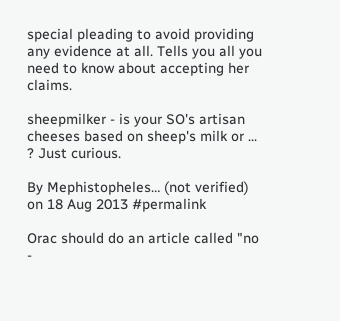special pleading to avoid providing any evidence at all. Tells you all you need to know about accepting her claims.

sheepmilker - is your SO's artisan cheeses based on sheep's milk or ... ? Just curious.

By Mephistopheles… (not verified) on 18 Aug 2013 #permalink

Orac should do an article called "no -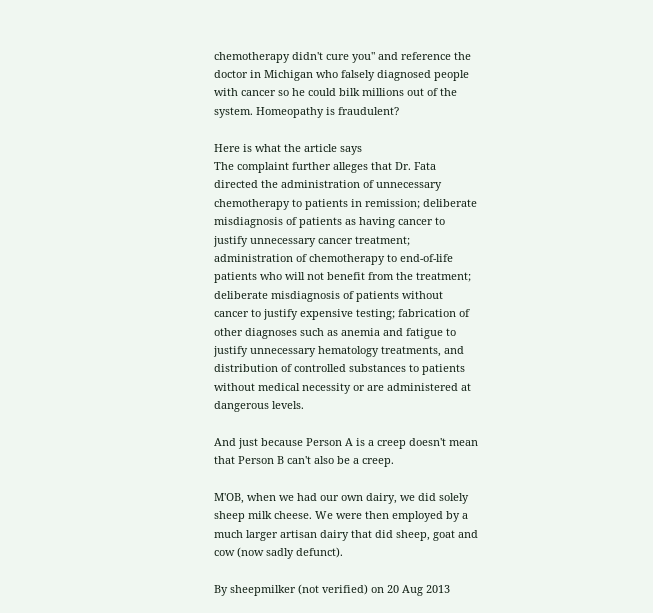chemotherapy didn't cure you" and reference the doctor in Michigan who falsely diagnosed people with cancer so he could bilk millions out of the system. Homeopathy is fraudulent?

Here is what the article says
The complaint further alleges that Dr. Fata directed the administration of unnecessary chemotherapy to patients in remission; deliberate misdiagnosis of patients as having cancer to justify unnecessary cancer treatment; administration of chemotherapy to end-of-life patients who will not benefit from the treatment; deliberate misdiagnosis of patients without cancer to justify expensive testing; fabrication of other diagnoses such as anemia and fatigue to justify unnecessary hematology treatments, and distribution of controlled substances to patients without medical necessity or are administered at dangerous levels.

And just because Person A is a creep doesn't mean that Person B can't also be a creep.

M'OB, when we had our own dairy, we did solely sheep milk cheese. We were then employed by a much larger artisan dairy that did sheep, goat and cow (now sadly defunct).

By sheepmilker (not verified) on 20 Aug 2013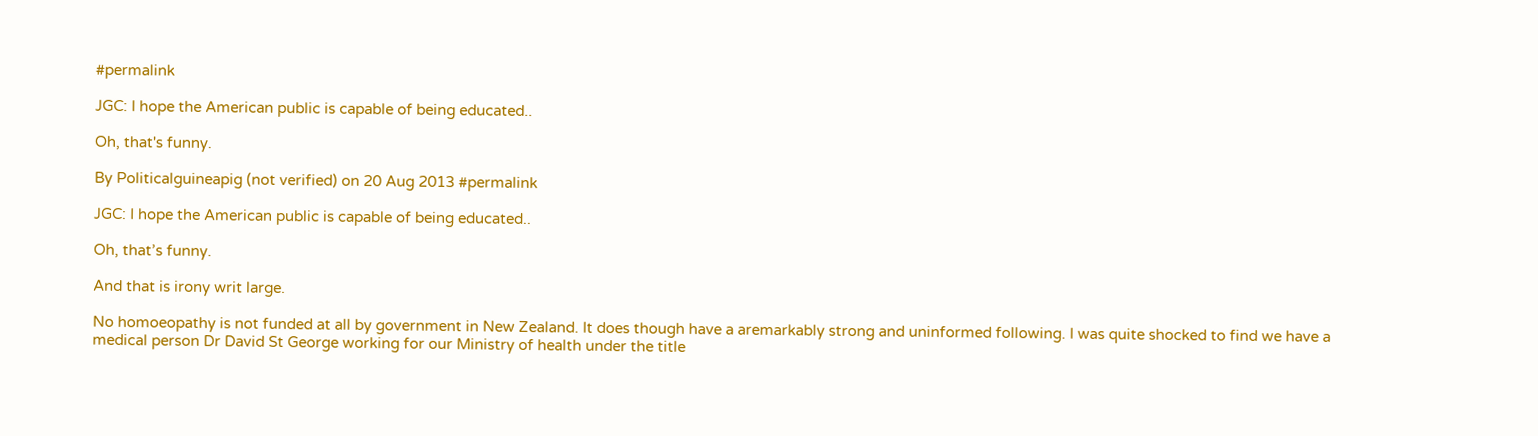#permalink

JGC: I hope the American public is capable of being educated..

Oh, that's funny.

By Politicalguineapig (not verified) on 20 Aug 2013 #permalink

JGC: I hope the American public is capable of being educated..

Oh, that’s funny.

And that is irony writ large.

No homoeopathy is not funded at all by government in New Zealand. It does though have a aremarkably strong and uninformed following. I was quite shocked to find we have a medical person Dr David St George working for our Ministry of health under the title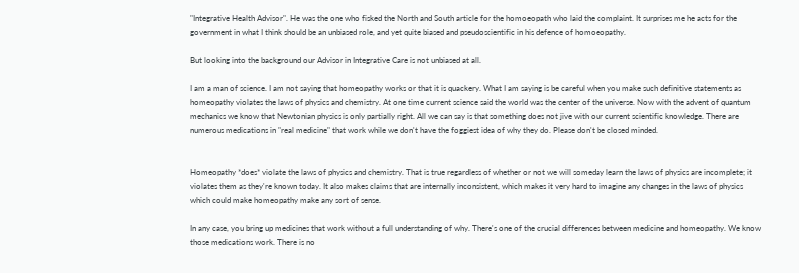"Integrative Health Advisor". He was the one who fisked the North and South article for the homoeopath who laid the complaint. It surprises me he acts for the government in what I think should be an unbiased role, and yet quite biased and pseudoscientific in his defence of homoeopathy.

But looking into the background our Advisor in Integrative Care is not unbiased at all.

I am a man of science. I am not saying that homeopathy works or that it is quackery. What I am saying is be careful when you make such definitive statements as homeopathy violates the laws of physics and chemistry. At one time current science said the world was the center of the universe. Now with the advent of quantum mechanics we know that Newtonian physics is only partially right. All we can say is that something does not jive with our current scientific knowledge. There are numerous medications in "real medicine" that work while we don't have the foggiest idea of why they do. Please don't be closed minded.


Homeopathy *does* violate the laws of physics and chemistry. That is true regardless of whether or not we will someday learn the laws of physics are incomplete; it violates them as they're known today. It also makes claims that are internally inconsistent, which makes it very hard to imagine any changes in the laws of physics which could make homeopathy make any sort of sense.

In any case, you bring up medicines that work without a full understanding of why. There's one of the crucial differences between medicine and homeopathy. We know those medications work. There is no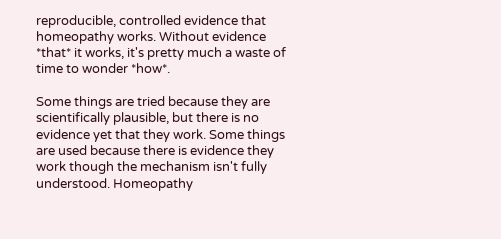reproducible, controlled evidence that homeopathy works. Without evidence *that* it works, it's pretty much a waste of time to wonder *how*.

Some things are tried because they are scientifically plausible, but there is no evidence yet that they work. Some things are used because there is evidence they work though the mechanism isn't fully understood. Homeopathy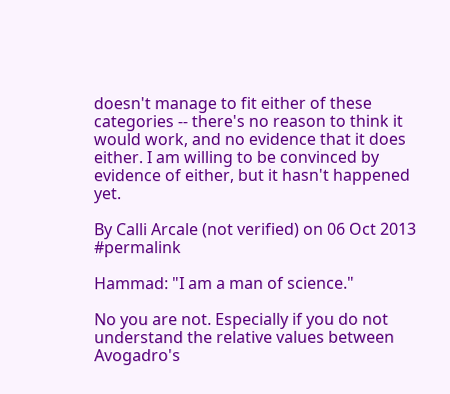doesn't manage to fit either of these categories -- there's no reason to think it would work, and no evidence that it does either. I am willing to be convinced by evidence of either, but it hasn't happened yet.

By Calli Arcale (not verified) on 06 Oct 2013 #permalink

Hammad: "I am a man of science."

No you are not. Especially if you do not understand the relative values between Avogadro's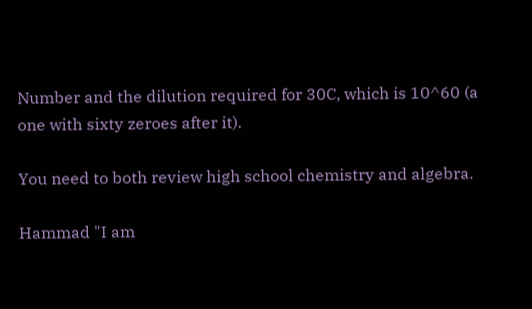Number and the dilution required for 30C, which is 10^60 (a one with sixty zeroes after it).

You need to both review high school chemistry and algebra.

Hammad "I am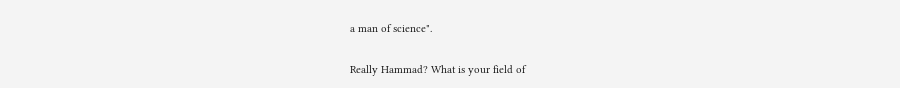a man of science".

Really Hammad? What is your field of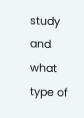study and what type of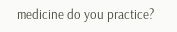medicine do you practice?